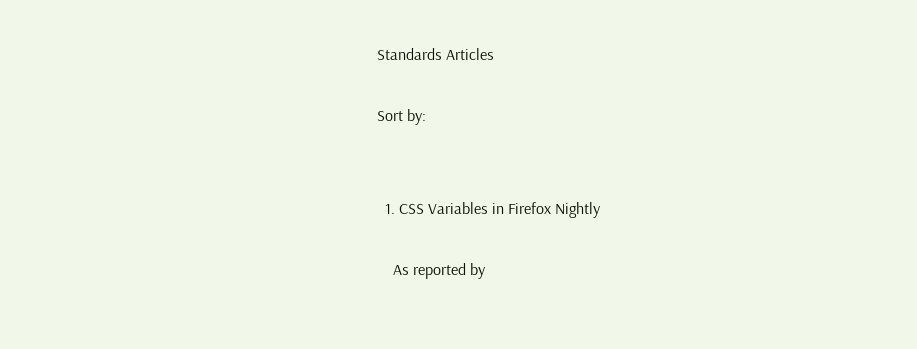Standards Articles

Sort by:


  1. CSS Variables in Firefox Nightly

    As reported by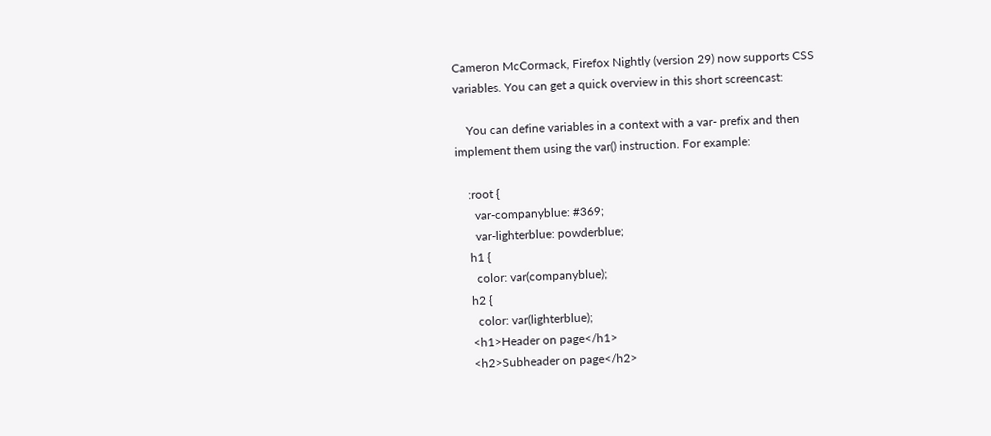Cameron McCormack, Firefox Nightly (version 29) now supports CSS variables. You can get a quick overview in this short screencast:

    You can define variables in a context with a var- prefix and then implement them using the var() instruction. For example:

    :root {
      var-companyblue: #369;
      var-lighterblue: powderblue;
    h1 {
      color: var(companyblue);
    h2 {
      color: var(lighterblue);
    <h1>Header on page</h1>
    <h2>Subheader on page</h2>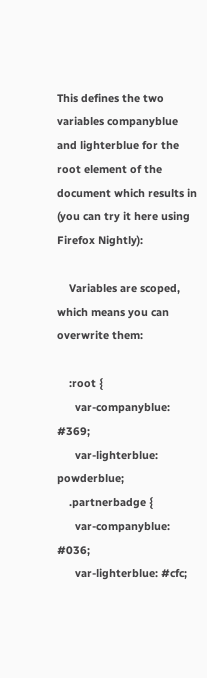This defines the two variables companyblue and lighterblue for the root element of the document which results in (you can try it here using Firefox Nightly):

    Variables are scoped, which means you can overwrite them:

    :root {
      var-companyblue: #369;
      var-lighterblue: powderblue;
    .partnerbadge {
      var-companyblue: #036;
      var-lighterblue: #cfc;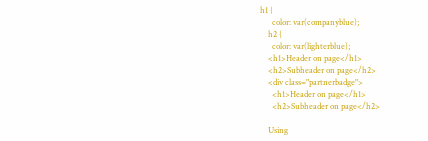h1 {
      color: var(companyblue);
    h2 {
      color: var(lighterblue);
    <h1>Header on page</h1>
    <h2>Subheader on page</h2>
    <div class="partnerbadge">
      <h1>Header on page</h1>
      <h2>Subheader on page</h2>

    Using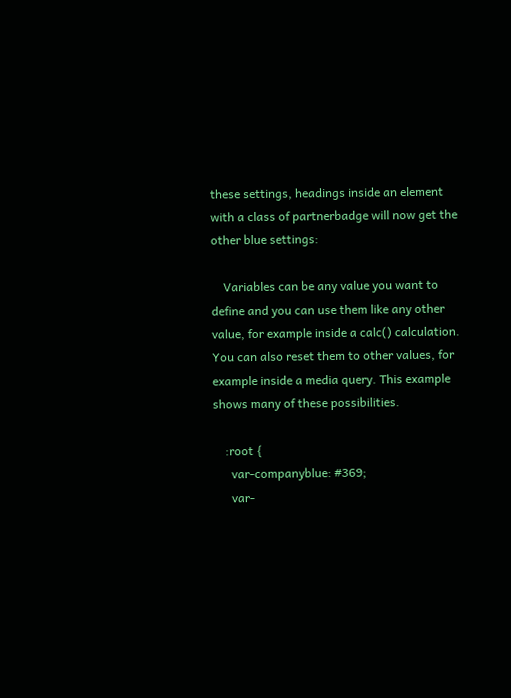these settings, headings inside an element with a class of partnerbadge will now get the other blue settings:

    Variables can be any value you want to define and you can use them like any other value, for example inside a calc() calculation. You can also reset them to other values, for example inside a media query. This example shows many of these possibilities.

    :root {
      var-companyblue: #369;
      var-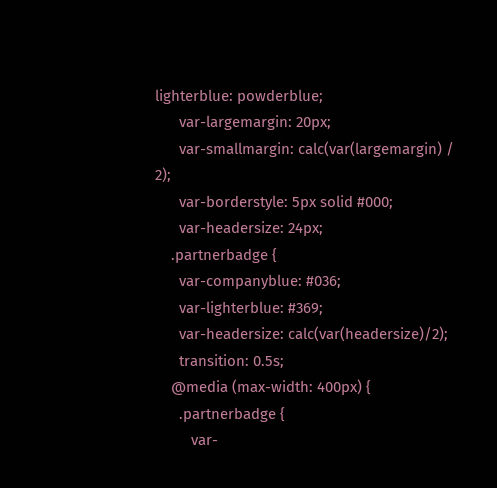lighterblue: powderblue;
      var-largemargin: 20px;
      var-smallmargin: calc(var(largemargin) / 2);
      var-borderstyle: 5px solid #000;
      var-headersize: 24px;
    .partnerbadge {
      var-companyblue: #036;
      var-lighterblue: #369;
      var-headersize: calc(var(headersize)/2);
      transition: 0.5s;
    @media (max-width: 400px) {
      .partnerbadge {
         var-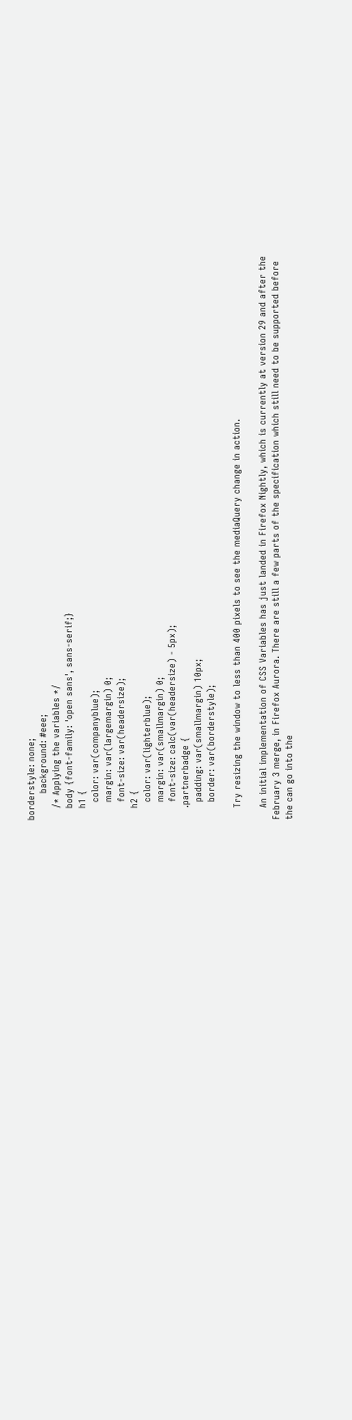borderstyle: none;
         background: #eee;
    /* Applying the variables */
    body {font-family: 'open sans', sans-serif;}
    h1 {
      color: var(companyblue);
      margin: var(largemargin) 0;
      font-size: var(headersize);
    h2 {
      color: var(lighterblue);
      margin: var(smallmargin) 0;
      font-size: calc(var(headersize) - 5px);
    .partnerbadge {
      padding: var(smallmargin) 10px;
      border: var(borderstyle);

    Try resizing the window to less than 400 pixels to see the mediaQuery change in action.

    An initial implementation of CSS Variables has just landed in Firefox Nightly, which is currently at version 29 and after the February 3 merge, in Firefox Aurora. There are still a few parts of the specification which still need to be supported before the can go into the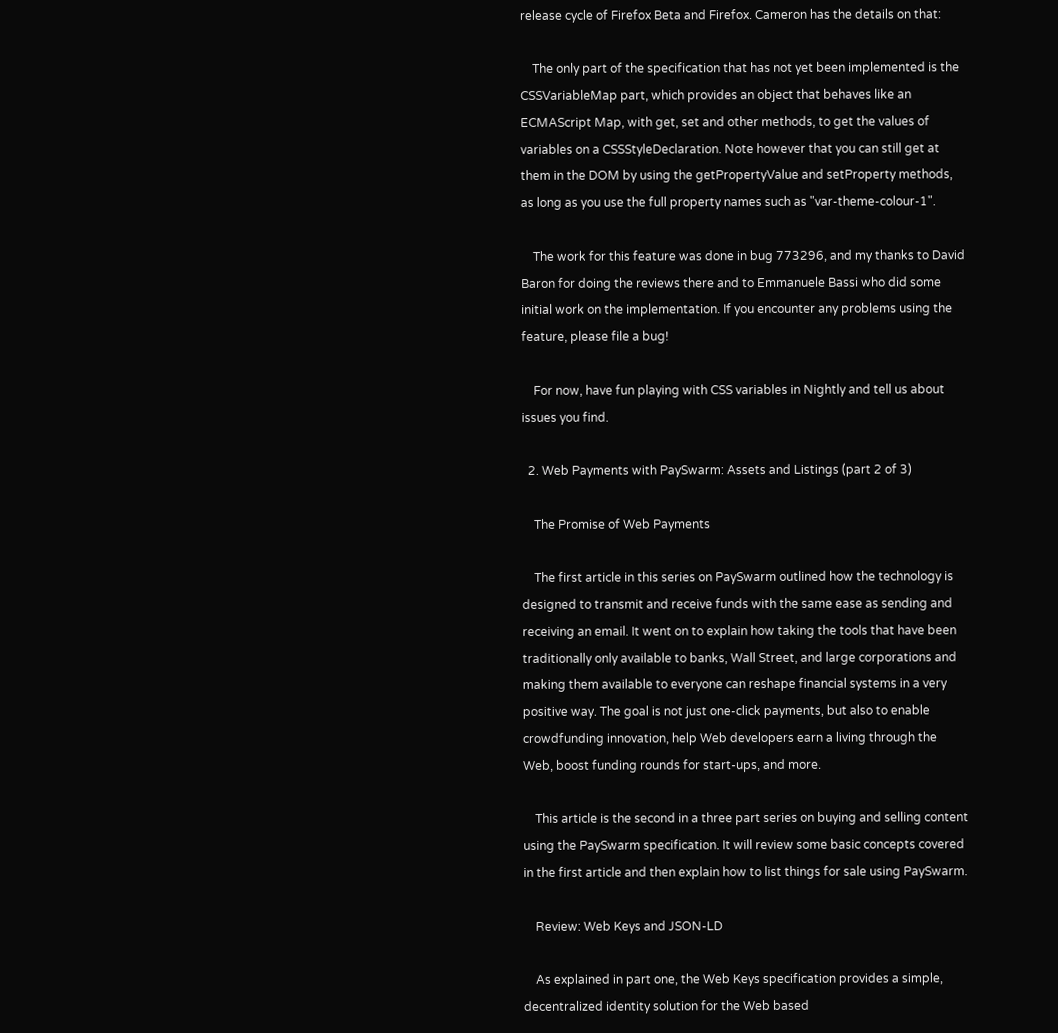release cycle of Firefox Beta and Firefox. Cameron has the details on that:

    The only part of the specification that has not yet been implemented is the CSSVariableMap part, which provides an object that behaves like an ECMAScript Map, with get, set and other methods, to get the values of variables on a CSSStyleDeclaration. Note however that you can still get at them in the DOM by using the getPropertyValue and setProperty methods, as long as you use the full property names such as "var-theme-colour-1".

    The work for this feature was done in bug 773296, and my thanks to David Baron for doing the reviews there and to Emmanuele Bassi who did some initial work on the implementation. If you encounter any problems using the feature, please file a bug!

    For now, have fun playing with CSS variables in Nightly and tell us about issues you find.

  2. Web Payments with PaySwarm: Assets and Listings (part 2 of 3)

    The Promise of Web Payments

    The first article in this series on PaySwarm outlined how the technology is designed to transmit and receive funds with the same ease as sending and receiving an email. It went on to explain how taking the tools that have been traditionally only available to banks, Wall Street, and large corporations and making them available to everyone can reshape financial systems in a very positive way. The goal is not just one-click payments, but also to enable crowdfunding innovation, help Web developers earn a living through the Web, boost funding rounds for start-ups, and more.

    This article is the second in a three part series on buying and selling content using the PaySwarm specification. It will review some basic concepts covered in the first article and then explain how to list things for sale using PaySwarm.

    Review: Web Keys and JSON-LD

    As explained in part one, the Web Keys specification provides a simple, decentralized identity solution for the Web based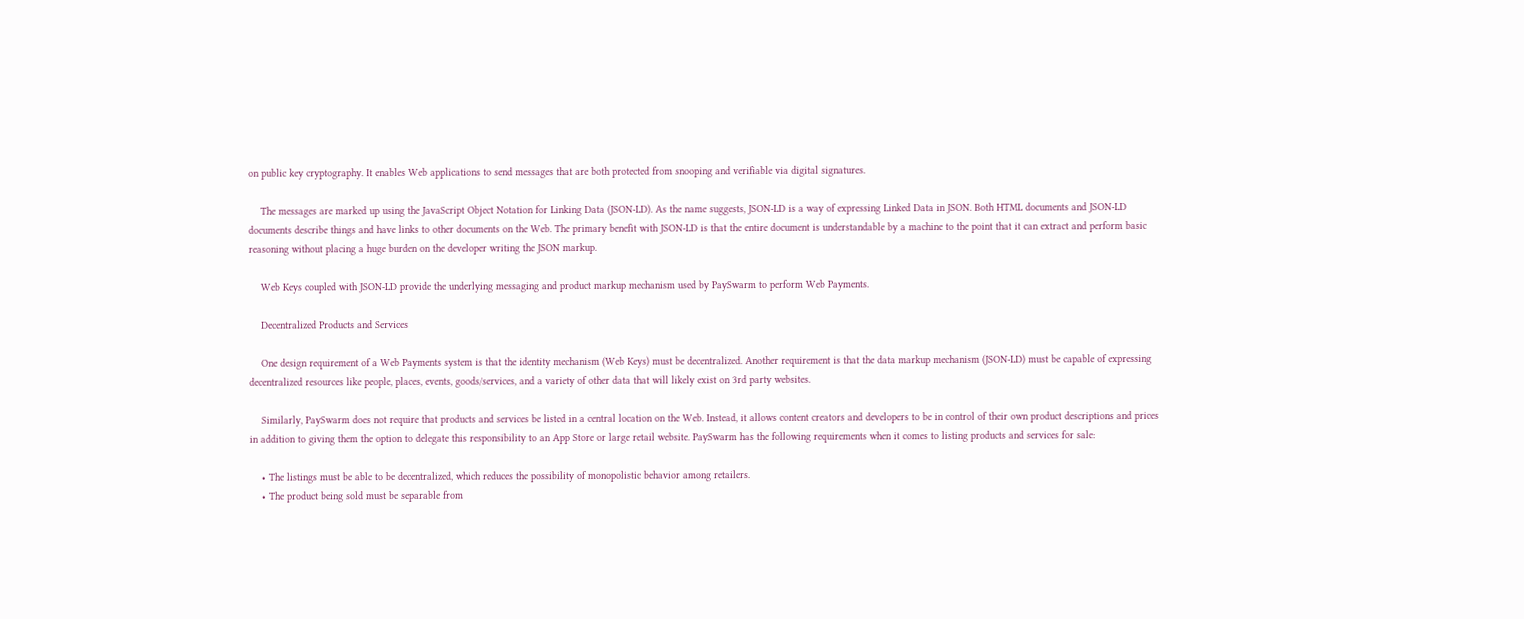on public key cryptography. It enables Web applications to send messages that are both protected from snooping and verifiable via digital signatures.

    The messages are marked up using the JavaScript Object Notation for Linking Data (JSON-LD). As the name suggests, JSON-LD is a way of expressing Linked Data in JSON. Both HTML documents and JSON-LD documents describe things and have links to other documents on the Web. The primary benefit with JSON-LD is that the entire document is understandable by a machine to the point that it can extract and perform basic reasoning without placing a huge burden on the developer writing the JSON markup.

    Web Keys coupled with JSON-LD provide the underlying messaging and product markup mechanism used by PaySwarm to perform Web Payments.

    Decentralized Products and Services

    One design requirement of a Web Payments system is that the identity mechanism (Web Keys) must be decentralized. Another requirement is that the data markup mechanism (JSON-LD) must be capable of expressing decentralized resources like people, places, events, goods/services, and a variety of other data that will likely exist on 3rd party websites.

    Similarly, PaySwarm does not require that products and services be listed in a central location on the Web. Instead, it allows content creators and developers to be in control of their own product descriptions and prices in addition to giving them the option to delegate this responsibility to an App Store or large retail website. PaySwarm has the following requirements when it comes to listing products and services for sale:

    • The listings must be able to be decentralized, which reduces the possibility of monopolistic behavior among retailers.
    • The product being sold must be separable from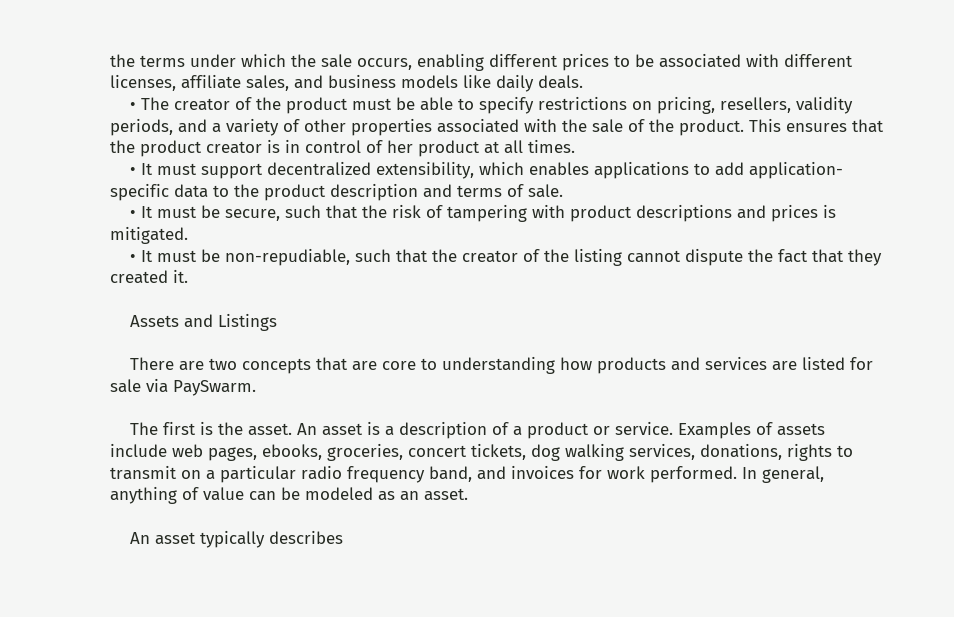the terms under which the sale occurs, enabling different prices to be associated with different licenses, affiliate sales, and business models like daily deals.
    • The creator of the product must be able to specify restrictions on pricing, resellers, validity periods, and a variety of other properties associated with the sale of the product. This ensures that the product creator is in control of her product at all times.
    • It must support decentralized extensibility, which enables applications to add application-specific data to the product description and terms of sale.
    • It must be secure, such that the risk of tampering with product descriptions and prices is mitigated.
    • It must be non-repudiable, such that the creator of the listing cannot dispute the fact that they created it.

    Assets and Listings

    There are two concepts that are core to understanding how products and services are listed for sale via PaySwarm.

    The first is the asset. An asset is a description of a product or service. Examples of assets include web pages, ebooks, groceries, concert tickets, dog walking services, donations, rights to transmit on a particular radio frequency band, and invoices for work performed. In general, anything of value can be modeled as an asset.

    An asset typically describes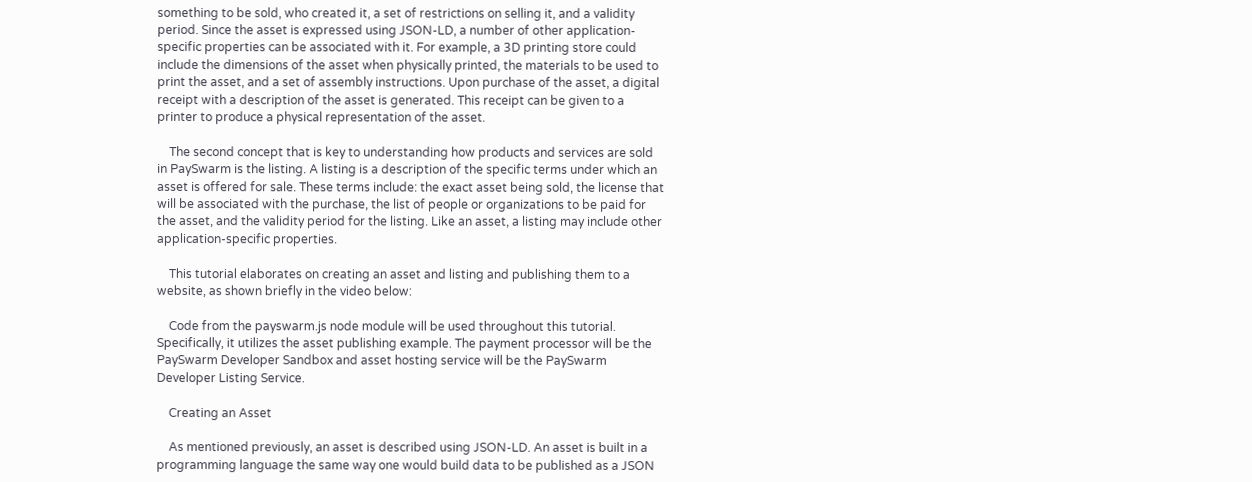something to be sold, who created it, a set of restrictions on selling it, and a validity period. Since the asset is expressed using JSON-LD, a number of other application-specific properties can be associated with it. For example, a 3D printing store could include the dimensions of the asset when physically printed, the materials to be used to print the asset, and a set of assembly instructions. Upon purchase of the asset, a digital receipt with a description of the asset is generated. This receipt can be given to a printer to produce a physical representation of the asset.

    The second concept that is key to understanding how products and services are sold in PaySwarm is the listing. A listing is a description of the specific terms under which an asset is offered for sale. These terms include: the exact asset being sold, the license that will be associated with the purchase, the list of people or organizations to be paid for the asset, and the validity period for the listing. Like an asset, a listing may include other application-specific properties.

    This tutorial elaborates on creating an asset and listing and publishing them to a website, as shown briefly in the video below:

    Code from the payswarm.js node module will be used throughout this tutorial. Specifically, it utilizes the asset publishing example. The payment processor will be the PaySwarm Developer Sandbox and asset hosting service will be the PaySwarm Developer Listing Service.

    Creating an Asset

    As mentioned previously, an asset is described using JSON-LD. An asset is built in a programming language the same way one would build data to be published as a JSON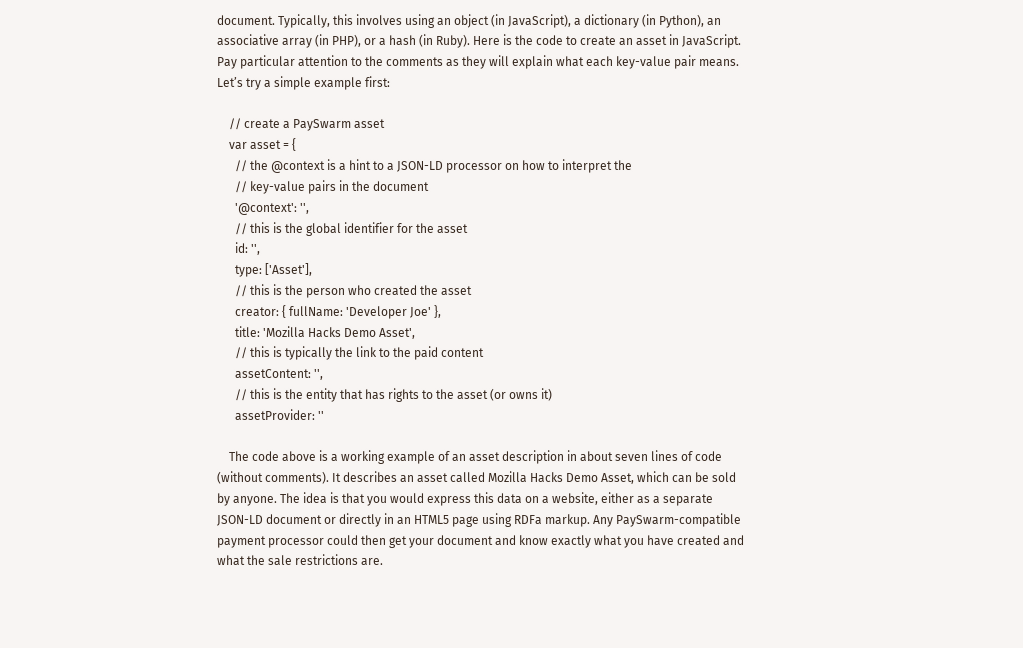document. Typically, this involves using an object (in JavaScript), a dictionary (in Python), an associative array (in PHP), or a hash (in Ruby). Here is the code to create an asset in JavaScript. Pay particular attention to the comments as they will explain what each key-value pair means. Let’s try a simple example first:

    // create a PaySwarm asset
    var asset = {
      // the @context is a hint to a JSON-LD processor on how to interpret the
      // key-value pairs in the document
      '@context': '',
      // this is the global identifier for the asset
      id: '',
      type: ['Asset'],
      // this is the person who created the asset
      creator: { fullName: 'Developer Joe' },
      title: 'Mozilla Hacks Demo Asset',
      // this is typically the link to the paid content
      assetContent: '',
      // this is the entity that has rights to the asset (or owns it)
      assetProvider: ''

    The code above is a working example of an asset description in about seven lines of code (without comments). It describes an asset called Mozilla Hacks Demo Asset, which can be sold by anyone. The idea is that you would express this data on a website, either as a separate JSON-LD document or directly in an HTML5 page using RDFa markup. Any PaySwarm-compatible payment processor could then get your document and know exactly what you have created and what the sale restrictions are.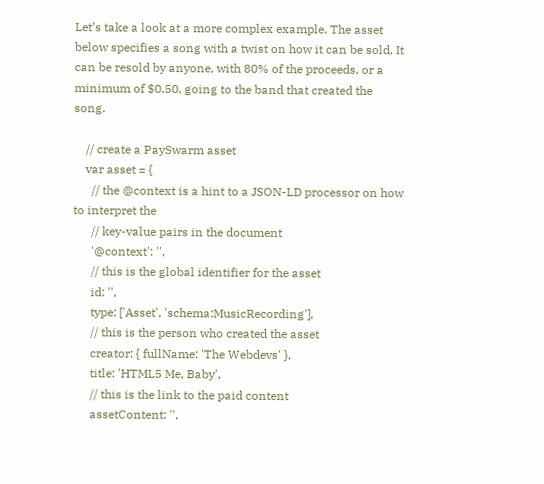Let’s take a look at a more complex example. The asset below specifies a song with a twist on how it can be sold. It can be resold by anyone, with 80% of the proceeds, or a minimum of $0.50, going to the band that created the song.

    // create a PaySwarm asset
    var asset = {
      // the @context is a hint to a JSON-LD processor on how to interpret the
      // key-value pairs in the document
      '@context': '',
      // this is the global identifier for the asset
      id: '',
      type: ['Asset', 'schema:MusicRecording'],
      // this is the person who created the asset
      creator: { fullName: 'The Webdevs' },
      title: 'HTML5 Me, Baby',
      // this is the link to the paid content
      assetContent: '',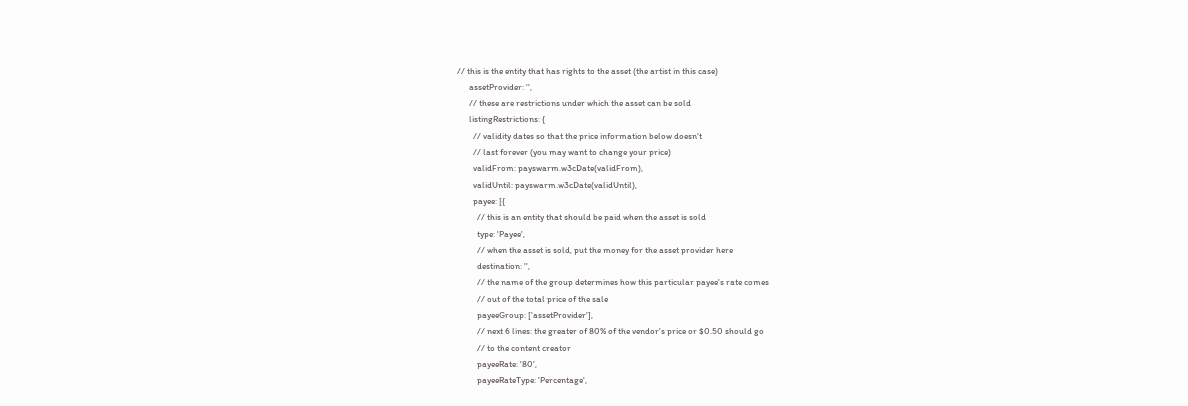// this is the entity that has rights to the asset (the artist in this case)
      assetProvider: '',
      // these are restrictions under which the asset can be sold
      listingRestrictions: {
        // validity dates so that the price information below doesn't
        // last forever (you may want to change your price)
        validFrom: payswarm.w3cDate(validFrom),
        validUntil: payswarm.w3cDate(validUntil),
        payee: [{
          // this is an entity that should be paid when the asset is sold
          type: 'Payee',
          // when the asset is sold, put the money for the asset provider here
          destination: '',
          // the name of the group determines how this particular payee's rate comes
          // out of the total price of the sale
          payeeGroup: ['assetProvider'],
          // next 6 lines: the greater of 80% of the vendor's price or $0.50 should go
          // to the content creator
          payeeRate: '80',
          payeeRateType: 'Percentage',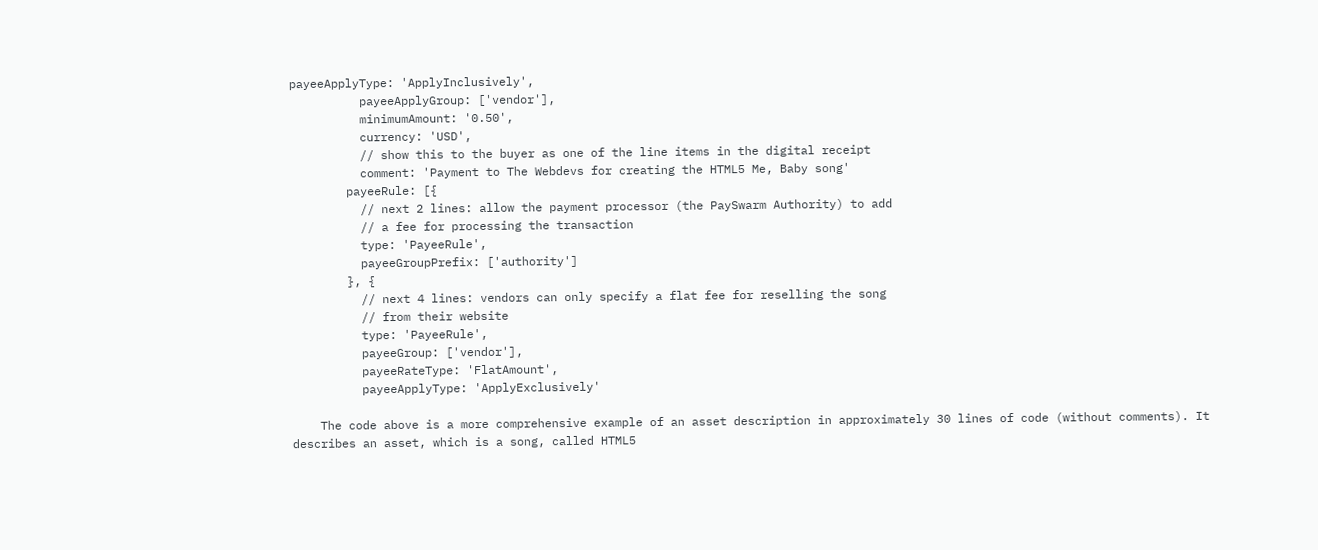payeeApplyType: 'ApplyInclusively',
          payeeApplyGroup: ['vendor'],
          minimumAmount: '0.50',
          currency: 'USD',
          // show this to the buyer as one of the line items in the digital receipt
          comment: 'Payment to The Webdevs for creating the HTML5 Me, Baby song'
        payeeRule: [{
          // next 2 lines: allow the payment processor (the PaySwarm Authority) to add
          // a fee for processing the transaction
          type: 'PayeeRule',
          payeeGroupPrefix: ['authority']
        }, {
          // next 4 lines: vendors can only specify a flat fee for reselling the song
          // from their website
          type: 'PayeeRule',
          payeeGroup: ['vendor'],
          payeeRateType: 'FlatAmount',
          payeeApplyType: 'ApplyExclusively'

    The code above is a more comprehensive example of an asset description in approximately 30 lines of code (without comments). It describes an asset, which is a song, called HTML5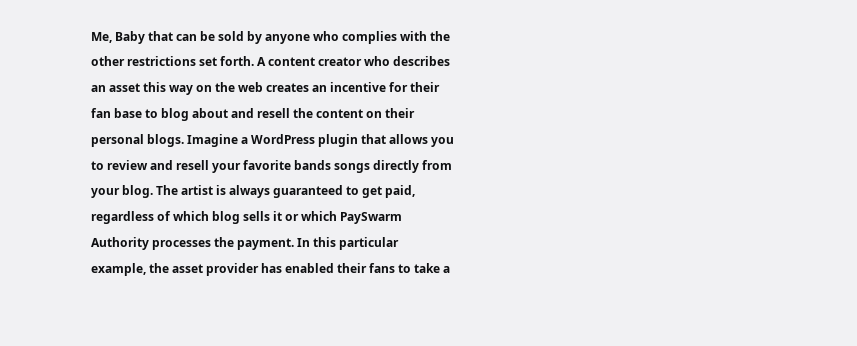Me, Baby that can be sold by anyone who complies with the other restrictions set forth. A content creator who describes an asset this way on the web creates an incentive for their fan base to blog about and resell the content on their personal blogs. Imagine a WordPress plugin that allows you to review and resell your favorite bands songs directly from your blog. The artist is always guaranteed to get paid, regardless of which blog sells it or which PaySwarm Authority processes the payment. In this particular example, the asset provider has enabled their fans to take a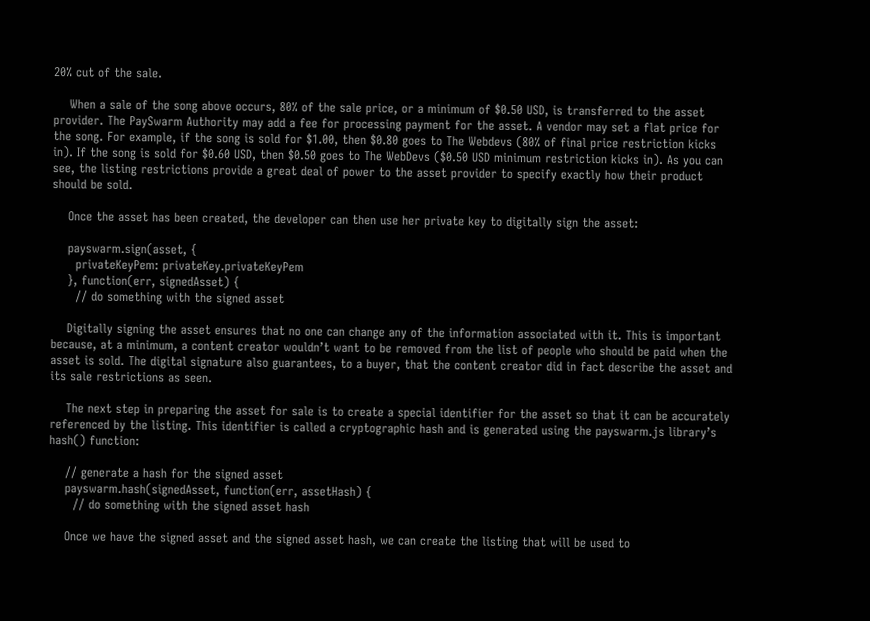20% cut of the sale.

    When a sale of the song above occurs, 80% of the sale price, or a minimum of $0.50 USD, is transferred to the asset provider. The PaySwarm Authority may add a fee for processing payment for the asset. A vendor may set a flat price for the song. For example, if the song is sold for $1.00, then $0.80 goes to The Webdevs (80% of final price restriction kicks in). If the song is sold for $0.60 USD, then $0.50 goes to The WebDevs ($0.50 USD minimum restriction kicks in). As you can see, the listing restrictions provide a great deal of power to the asset provider to specify exactly how their product should be sold.

    Once the asset has been created, the developer can then use her private key to digitally sign the asset:

    payswarm.sign(asset, {
      privateKeyPem: privateKey.privateKeyPem
    }, function(err, signedAsset) {
      // do something with the signed asset

    Digitally signing the asset ensures that no one can change any of the information associated with it. This is important because, at a minimum, a content creator wouldn’t want to be removed from the list of people who should be paid when the asset is sold. The digital signature also guarantees, to a buyer, that the content creator did in fact describe the asset and its sale restrictions as seen.

    The next step in preparing the asset for sale is to create a special identifier for the asset so that it can be accurately referenced by the listing. This identifier is called a cryptographic hash and is generated using the payswarm.js library’s hash() function:

    // generate a hash for the signed asset
    payswarm.hash(signedAsset, function(err, assetHash) {
      // do something with the signed asset hash

    Once we have the signed asset and the signed asset hash, we can create the listing that will be used to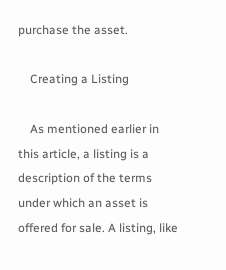purchase the asset.

    Creating a Listing

    As mentioned earlier in this article, a listing is a description of the terms under which an asset is offered for sale. A listing, like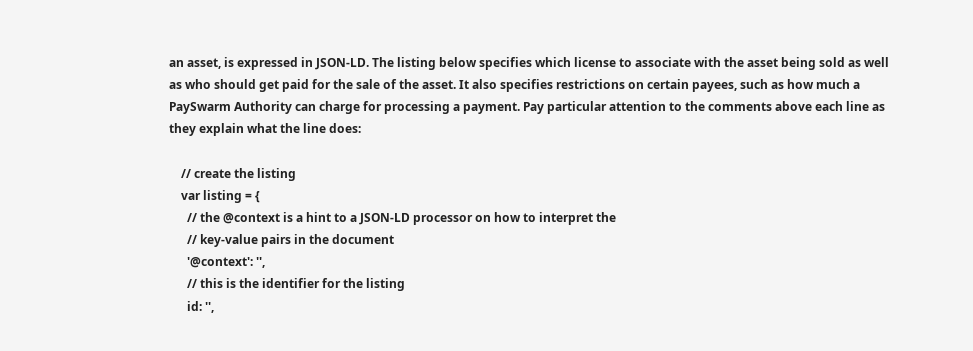an asset, is expressed in JSON-LD. The listing below specifies which license to associate with the asset being sold as well as who should get paid for the sale of the asset. It also specifies restrictions on certain payees, such as how much a PaySwarm Authority can charge for processing a payment. Pay particular attention to the comments above each line as they explain what the line does:

    // create the listing
    var listing = {
      // the @context is a hint to a JSON-LD processor on how to interpret the
      // key-value pairs in the document
      '@context': '',
      // this is the identifier for the listing
      id: '',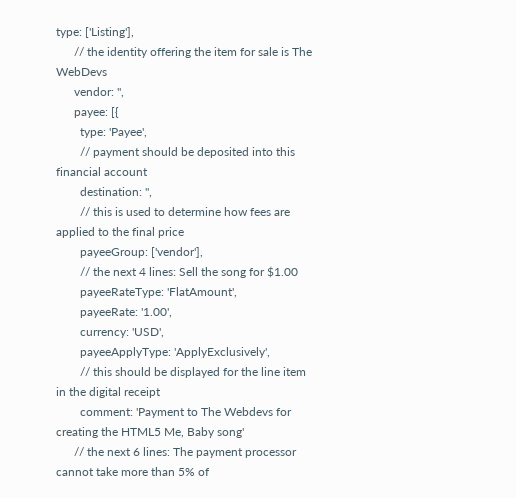type: ['Listing'],
      // the identity offering the item for sale is The WebDevs
      vendor: '',
      payee: [{
        type: 'Payee',
        // payment should be deposited into this financial account
        destination: '',
        // this is used to determine how fees are applied to the final price
        payeeGroup: ['vendor'],
        // the next 4 lines: Sell the song for $1.00
        payeeRateType: 'FlatAmount',
        payeeRate: '1.00',
        currency: 'USD',
        payeeApplyType: 'ApplyExclusively',
        // this should be displayed for the line item in the digital receipt
        comment: 'Payment to The Webdevs for creating the HTML5 Me, Baby song'
      // the next 6 lines: The payment processor cannot take more than 5% of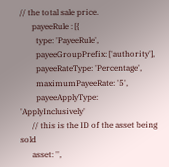// the total sale price.
      payeeRule : [{
        type: 'PayeeRule',
        payeeGroupPrefix: ['authority'],
        payeeRateType: 'Percentage',
        maximumPayeeRate: '5',
        payeeApplyType: 'ApplyInclusively'
      // this is the ID of the asset being sold
      asset: '',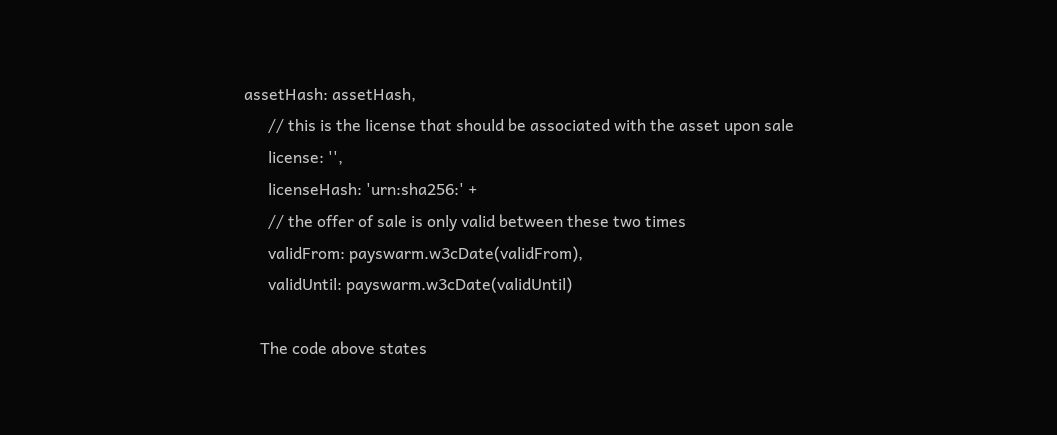assetHash: assetHash,
      // this is the license that should be associated with the asset upon sale
      license: '',
      licenseHash: 'urn:sha256:' +
      // the offer of sale is only valid between these two times
      validFrom: payswarm.w3cDate(validFrom),
      validUntil: payswarm.w3cDate(validUntil)

    The code above states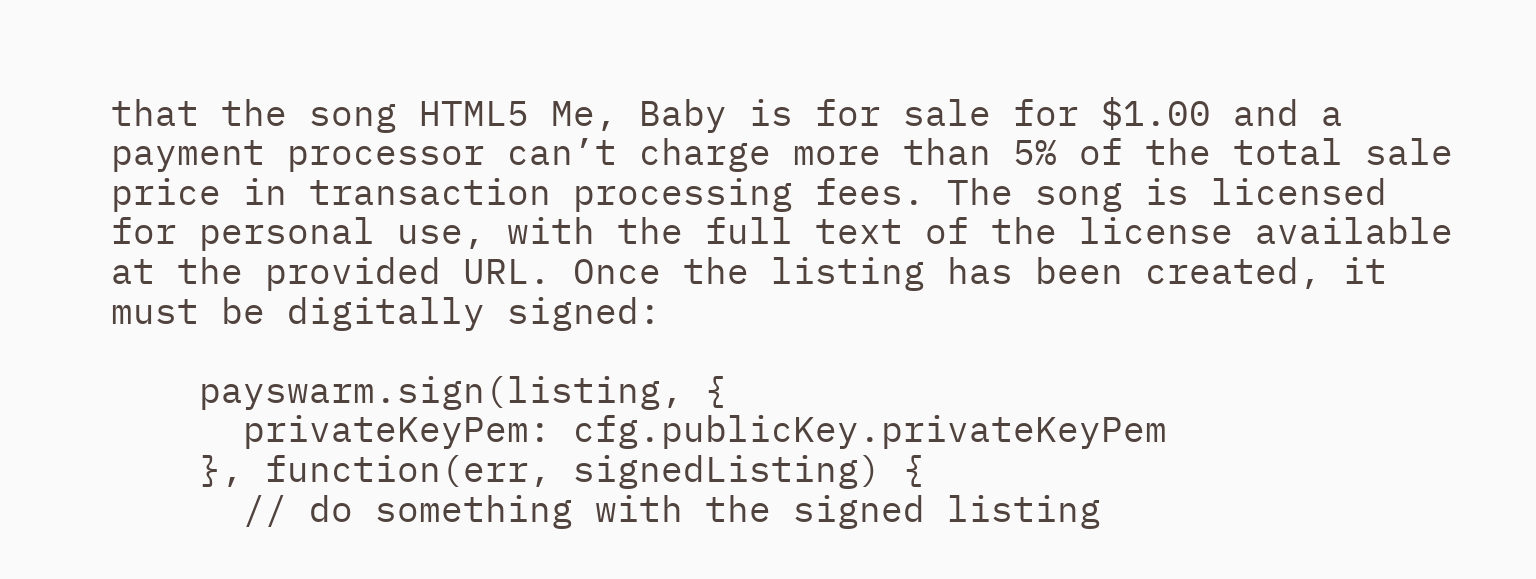that the song HTML5 Me, Baby is for sale for $1.00 and a payment processor can’t charge more than 5% of the total sale price in transaction processing fees. The song is licensed for personal use, with the full text of the license available at the provided URL. Once the listing has been created, it must be digitally signed:

    payswarm.sign(listing, {
      privateKeyPem: cfg.publicKey.privateKeyPem
    }, function(err, signedListing) {
      // do something with the signed listing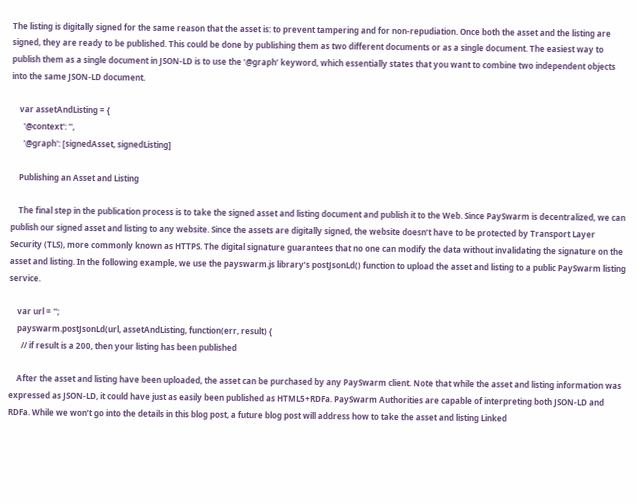The listing is digitally signed for the same reason that the asset is: to prevent tampering and for non-repudiation. Once both the asset and the listing are signed, they are ready to be published. This could be done by publishing them as two different documents or as a single document. The easiest way to publish them as a single document in JSON-LD is to use the ‘@graph’ keyword, which essentially states that you want to combine two independent objects into the same JSON-LD document.

    var assetAndListing = {
      '@context': '',
      '@graph': [signedAsset, signedListing]

    Publishing an Asset and Listing

    The final step in the publication process is to take the signed asset and listing document and publish it to the Web. Since PaySwarm is decentralized, we can publish our signed asset and listing to any website. Since the assets are digitally signed, the website doesn’t have to be protected by Transport Layer Security (TLS), more commonly known as HTTPS. The digital signature guarantees that no one can modify the data without invalidating the signature on the asset and listing. In the following example, we use the payswarm.js library’s postJsonLd() function to upload the asset and listing to a public PaySwarm listing service.

    var url = '';
    payswarm.postJsonLd(url, assetAndListing, function(err, result) {
      // if result is a 200, then your listing has been published

    After the asset and listing have been uploaded, the asset can be purchased by any PaySwarm client. Note that while the asset and listing information was expressed as JSON-LD, it could have just as easily been published as HTML5+RDFa. PaySwarm Authorities are capable of interpreting both JSON-LD and RDFa. While we won’t go into the details in this blog post, a future blog post will address how to take the asset and listing Linked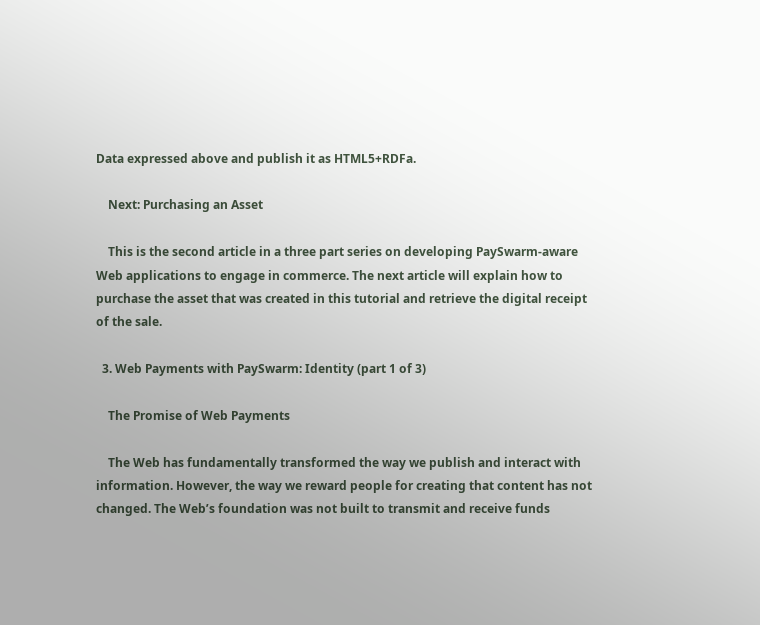Data expressed above and publish it as HTML5+RDFa.

    Next: Purchasing an Asset

    This is the second article in a three part series on developing PaySwarm-aware Web applications to engage in commerce. The next article will explain how to purchase the asset that was created in this tutorial and retrieve the digital receipt of the sale.

  3. Web Payments with PaySwarm: Identity (part 1 of 3)

    The Promise of Web Payments

    The Web has fundamentally transformed the way we publish and interact with information. However, the way we reward people for creating that content has not changed. The Web’s foundation was not built to transmit and receive funds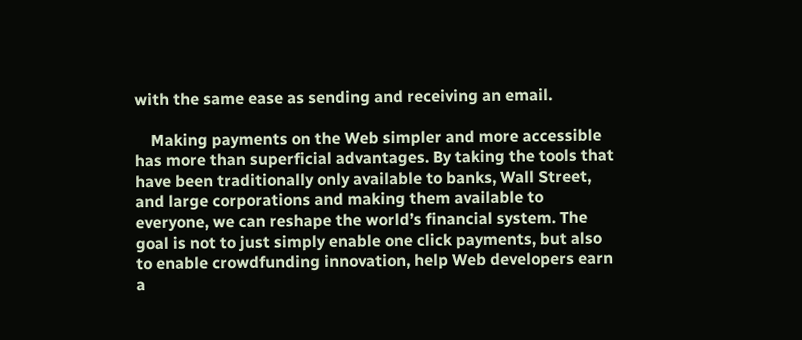with the same ease as sending and receiving an email.

    Making payments on the Web simpler and more accessible has more than superficial advantages. By taking the tools that have been traditionally only available to banks, Wall Street, and large corporations and making them available to everyone, we can reshape the world’s financial system. The goal is not to just simply enable one click payments, but also to enable crowdfunding innovation, help Web developers earn a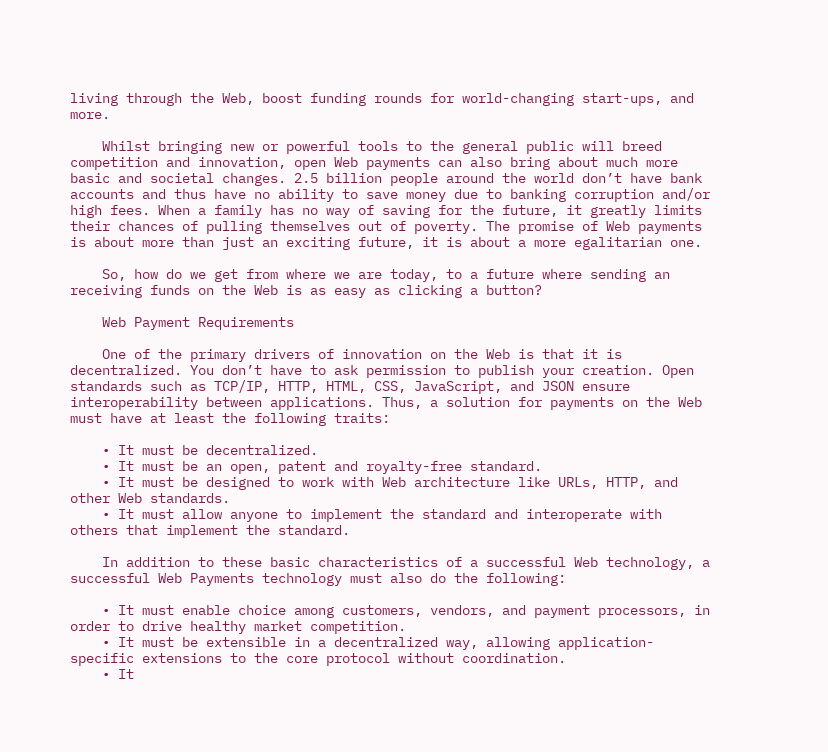living through the Web, boost funding rounds for world-changing start-ups, and more.

    Whilst bringing new or powerful tools to the general public will breed competition and innovation, open Web payments can also bring about much more basic and societal changes. 2.5 billion people around the world don’t have bank accounts and thus have no ability to save money due to banking corruption and/or high fees. When a family has no way of saving for the future, it greatly limits their chances of pulling themselves out of poverty. The promise of Web payments is about more than just an exciting future, it is about a more egalitarian one.

    So, how do we get from where we are today, to a future where sending an receiving funds on the Web is as easy as clicking a button?

    Web Payment Requirements

    One of the primary drivers of innovation on the Web is that it is decentralized. You don’t have to ask permission to publish your creation. Open standards such as TCP/IP, HTTP, HTML, CSS, JavaScript, and JSON ensure interoperability between applications. Thus, a solution for payments on the Web must have at least the following traits:

    • It must be decentralized.
    • It must be an open, patent and royalty-free standard.
    • It must be designed to work with Web architecture like URLs, HTTP, and other Web standards.
    • It must allow anyone to implement the standard and interoperate with others that implement the standard.

    In addition to these basic characteristics of a successful Web technology, a successful Web Payments technology must also do the following:

    • It must enable choice among customers, vendors, and payment processors, in order to drive healthy market competition.
    • It must be extensible in a decentralized way, allowing application-specific extensions to the core protocol without coordination.
    • It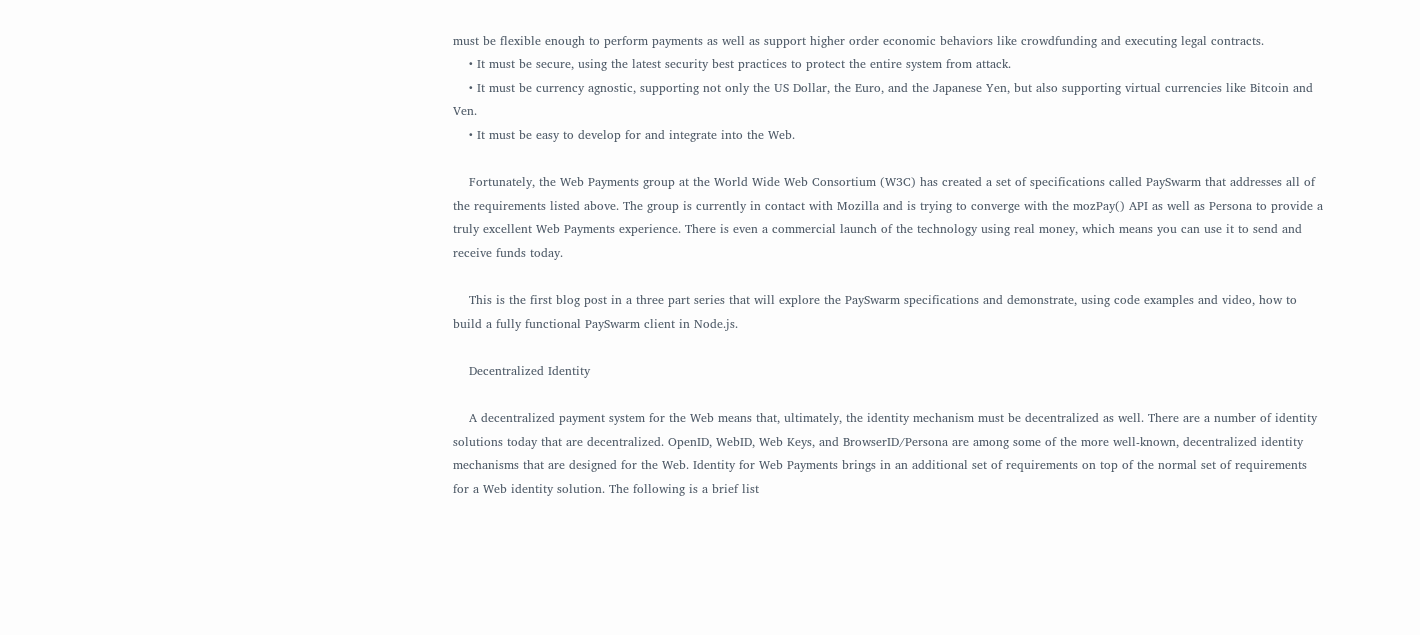must be flexible enough to perform payments as well as support higher order economic behaviors like crowdfunding and executing legal contracts.
    • It must be secure, using the latest security best practices to protect the entire system from attack.
    • It must be currency agnostic, supporting not only the US Dollar, the Euro, and the Japanese Yen, but also supporting virtual currencies like Bitcoin and Ven.
    • It must be easy to develop for and integrate into the Web.

    Fortunately, the Web Payments group at the World Wide Web Consortium (W3C) has created a set of specifications called PaySwarm that addresses all of the requirements listed above. The group is currently in contact with Mozilla and is trying to converge with the mozPay() API as well as Persona to provide a truly excellent Web Payments experience. There is even a commercial launch of the technology using real money, which means you can use it to send and receive funds today.

    This is the first blog post in a three part series that will explore the PaySwarm specifications and demonstrate, using code examples and video, how to build a fully functional PaySwarm client in Node.js.

    Decentralized Identity

    A decentralized payment system for the Web means that, ultimately, the identity mechanism must be decentralized as well. There are a number of identity solutions today that are decentralized. OpenID, WebID, Web Keys, and BrowserID/Persona are among some of the more well-known, decentralized identity mechanisms that are designed for the Web. Identity for Web Payments brings in an additional set of requirements on top of the normal set of requirements for a Web identity solution. The following is a brief list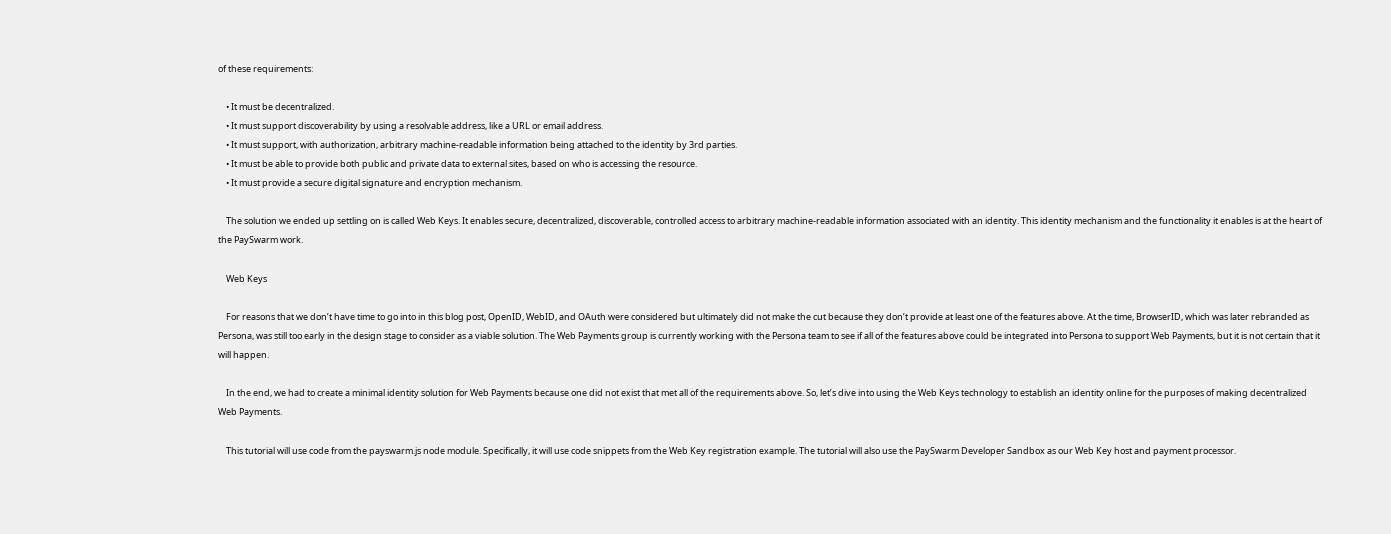of these requirements:

    • It must be decentralized.
    • It must support discoverability by using a resolvable address, like a URL or email address.
    • It must support, with authorization, arbitrary machine-readable information being attached to the identity by 3rd parties.
    • It must be able to provide both public and private data to external sites, based on who is accessing the resource.
    • It must provide a secure digital signature and encryption mechanism.

    The solution we ended up settling on is called Web Keys. It enables secure, decentralized, discoverable, controlled access to arbitrary machine-readable information associated with an identity. This identity mechanism and the functionality it enables is at the heart of the PaySwarm work.

    Web Keys

    For reasons that we don’t have time to go into in this blog post, OpenID, WebID, and OAuth were considered but ultimately did not make the cut because they don’t provide at least one of the features above. At the time, BrowserID, which was later rebranded as Persona, was still too early in the design stage to consider as a viable solution. The Web Payments group is currently working with the Persona team to see if all of the features above could be integrated into Persona to support Web Payments, but it is not certain that it will happen.

    In the end, we had to create a minimal identity solution for Web Payments because one did not exist that met all of the requirements above. So, let’s dive into using the Web Keys technology to establish an identity online for the purposes of making decentralized Web Payments.

    This tutorial will use code from the payswarm.js node module. Specifically, it will use code snippets from the Web Key registration example. The tutorial will also use the PaySwarm Developer Sandbox as our Web Key host and payment processor.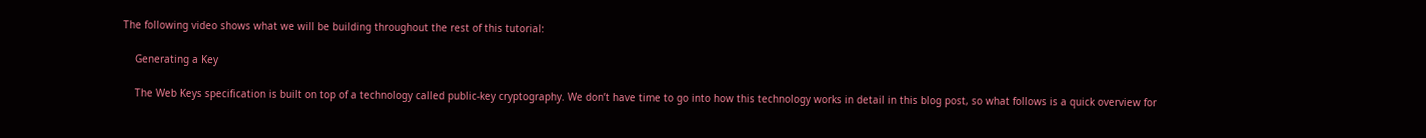The following video shows what we will be building throughout the rest of this tutorial:

    Generating a Key

    The Web Keys specification is built on top of a technology called public-key cryptography. We don’t have time to go into how this technology works in detail in this blog post, so what follows is a quick overview for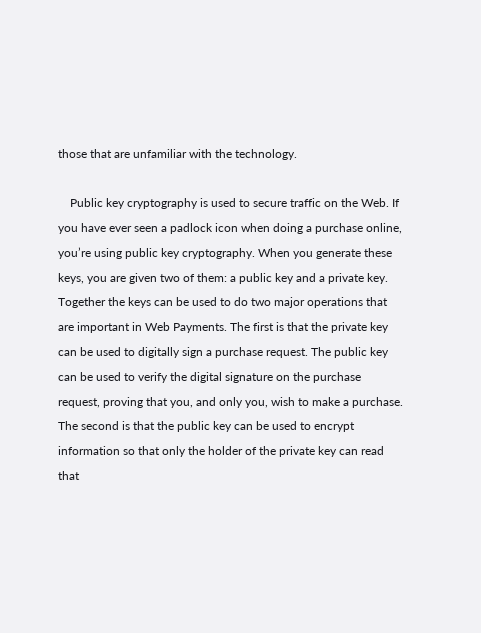those that are unfamiliar with the technology.

    Public key cryptography is used to secure traffic on the Web. If you have ever seen a padlock icon when doing a purchase online, you’re using public key cryptography. When you generate these keys, you are given two of them: a public key and a private key. Together the keys can be used to do two major operations that are important in Web Payments. The first is that the private key can be used to digitally sign a purchase request. The public key can be used to verify the digital signature on the purchase request, proving that you, and only you, wish to make a purchase. The second is that the public key can be used to encrypt information so that only the holder of the private key can read that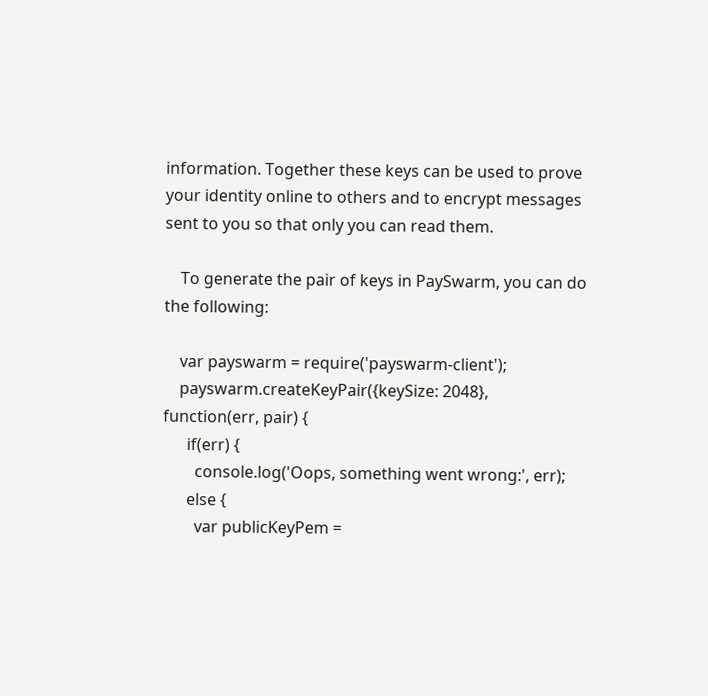information. Together these keys can be used to prove your identity online to others and to encrypt messages sent to you so that only you can read them.

    To generate the pair of keys in PaySwarm, you can do the following:

    var payswarm = require('payswarm-client');
    payswarm.createKeyPair({keySize: 2048}, function(err, pair) {
      if(err) {
        console.log('Oops, something went wrong:', err);
      else {
        var publicKeyPem =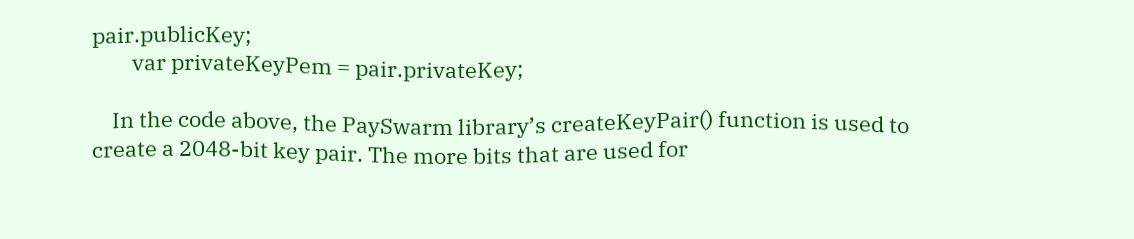pair.publicKey;
        var privateKeyPem = pair.privateKey;

    In the code above, the PaySwarm library’s createKeyPair() function is used to create a 2048-bit key pair. The more bits that are used for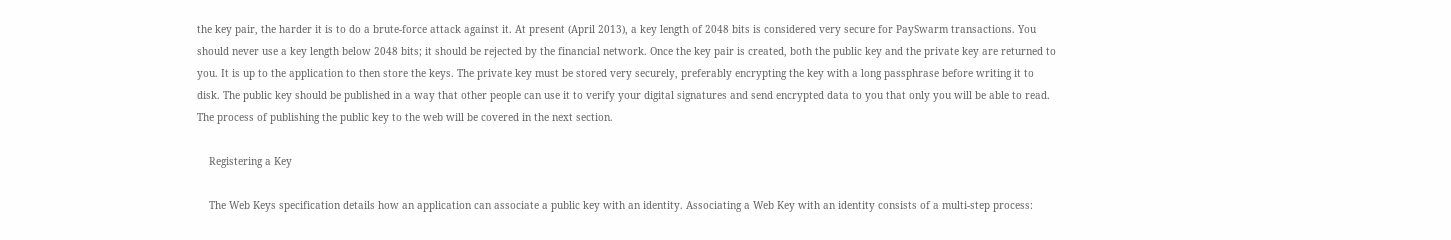the key pair, the harder it is to do a brute-force attack against it. At present (April 2013), a key length of 2048 bits is considered very secure for PaySwarm transactions. You should never use a key length below 2048 bits; it should be rejected by the financial network. Once the key pair is created, both the public key and the private key are returned to you. It is up to the application to then store the keys. The private key must be stored very securely, preferably encrypting the key with a long passphrase before writing it to disk. The public key should be published in a way that other people can use it to verify your digital signatures and send encrypted data to you that only you will be able to read. The process of publishing the public key to the web will be covered in the next section.

    Registering a Key

    The Web Keys specification details how an application can associate a public key with an identity. Associating a Web Key with an identity consists of a multi-step process: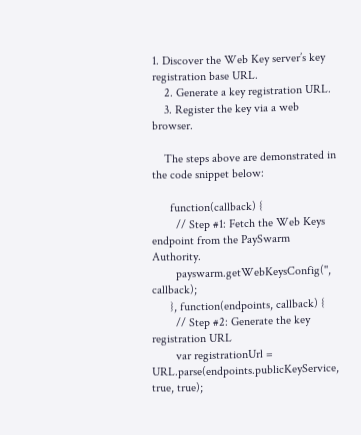1. Discover the Web Key server’s key registration base URL.
    2. Generate a key registration URL.
    3. Register the key via a web browser.

    The steps above are demonstrated in the code snippet below:

      function(callback) {
        // Step #1: Fetch the Web Keys endpoint from the PaySwarm Authority.
        payswarm.getWebKeysConfig('', callback);
      }, function(endpoints, callback) {
        // Step #2: Generate the key registration URL
        var registrationUrl = URL.parse(endpoints.publicKeyService, true, true);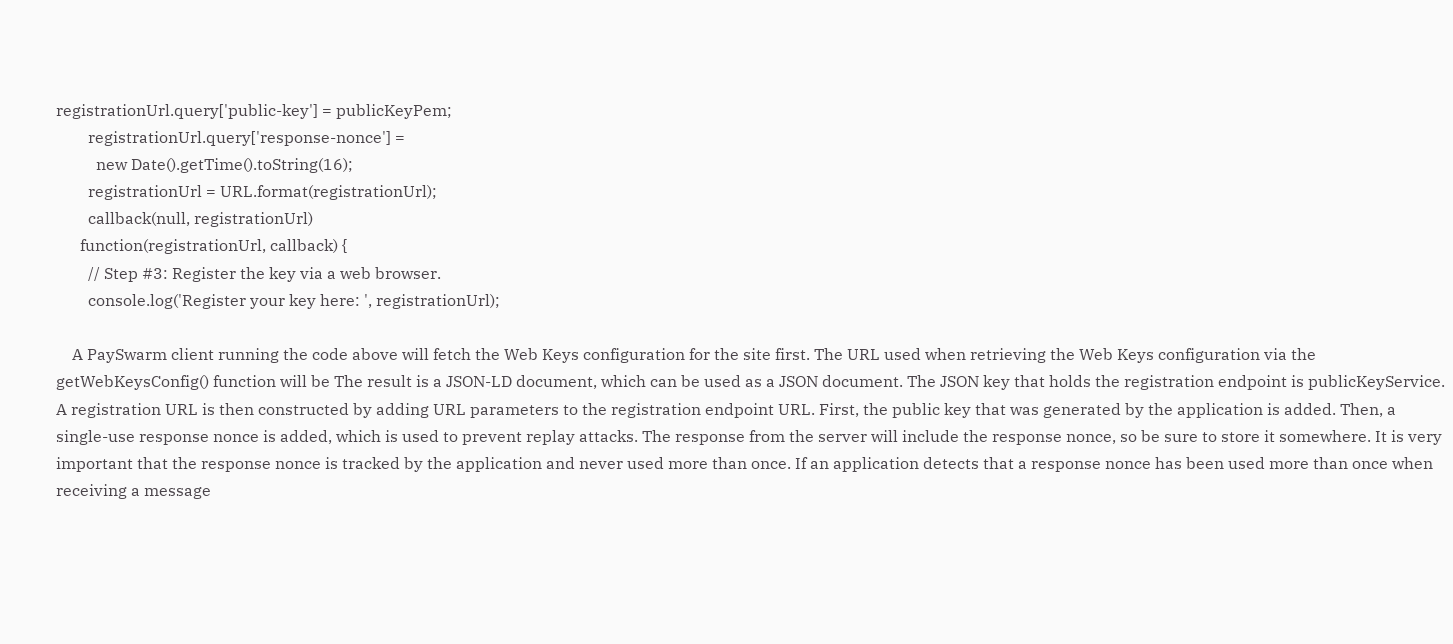registrationUrl.query['public-key'] = publicKeyPem;
        registrationUrl.query['response-nonce'] =
          new Date().getTime().toString(16);
        registrationUrl = URL.format(registrationUrl);
        callback(null, registrationUrl)
      function(registrationUrl, callback) {
        // Step #3: Register the key via a web browser.
        console.log('Register your key here: ', registrationUrl);

    A PaySwarm client running the code above will fetch the Web Keys configuration for the site first. The URL used when retrieving the Web Keys configuration via the getWebKeysConfig() function will be The result is a JSON-LD document, which can be used as a JSON document. The JSON key that holds the registration endpoint is publicKeyService. A registration URL is then constructed by adding URL parameters to the registration endpoint URL. First, the public key that was generated by the application is added. Then, a single-use response nonce is added, which is used to prevent replay attacks. The response from the server will include the response nonce, so be sure to store it somewhere. It is very important that the response nonce is tracked by the application and never used more than once. If an application detects that a response nonce has been used more than once when receiving a message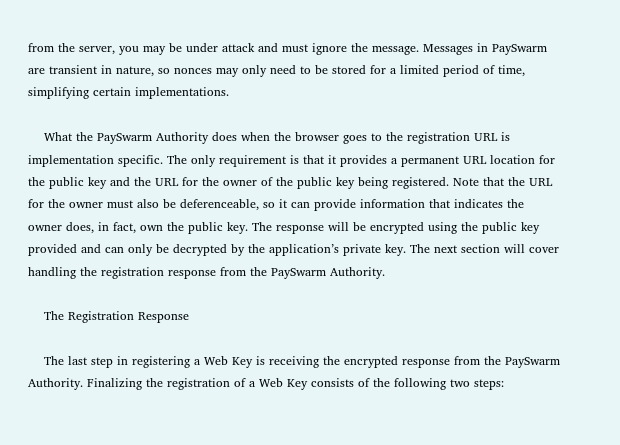from the server, you may be under attack and must ignore the message. Messages in PaySwarm are transient in nature, so nonces may only need to be stored for a limited period of time, simplifying certain implementations.

    What the PaySwarm Authority does when the browser goes to the registration URL is implementation specific. The only requirement is that it provides a permanent URL location for the public key and the URL for the owner of the public key being registered. Note that the URL for the owner must also be deferenceable, so it can provide information that indicates the owner does, in fact, own the public key. The response will be encrypted using the public key provided and can only be decrypted by the application’s private key. The next section will cover handling the registration response from the PaySwarm Authority.

    The Registration Response

    The last step in registering a Web Key is receiving the encrypted response from the PaySwarm Authority. Finalizing the registration of a Web Key consists of the following two steps: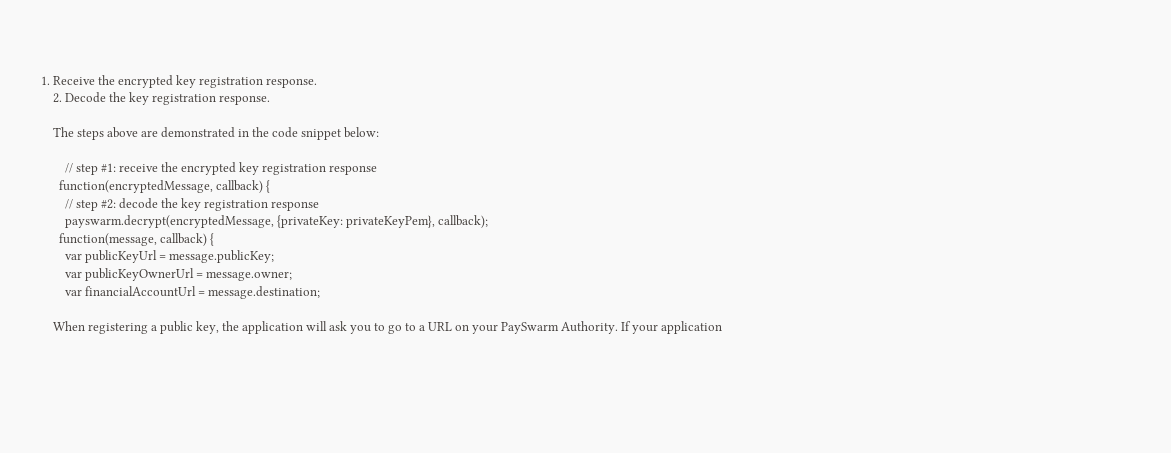1. Receive the encrypted key registration response.
    2. Decode the key registration response.

    The steps above are demonstrated in the code snippet below:

        // step #1: receive the encrypted key registration response
      function(encryptedMessage, callback) {
        // step #2: decode the key registration response
        payswarm.decrypt(encryptedMessage, {privateKey: privateKeyPem}, callback);
      function(message, callback) {
        var publicKeyUrl = message.publicKey;
        var publicKeyOwnerUrl = message.owner;
        var financialAccountUrl = message.destination;

    When registering a public key, the application will ask you to go to a URL on your PaySwarm Authority. If your application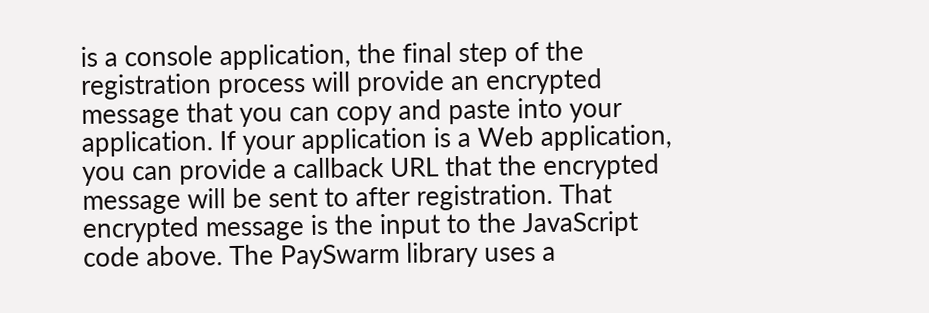is a console application, the final step of the registration process will provide an encrypted message that you can copy and paste into your application. If your application is a Web application, you can provide a callback URL that the encrypted message will be sent to after registration. That encrypted message is the input to the JavaScript code above. The PaySwarm library uses a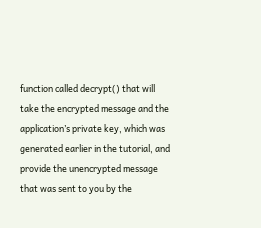function called decrypt() that will take the encrypted message and the application’s private key, which was generated earlier in the tutorial, and provide the unencrypted message that was sent to you by the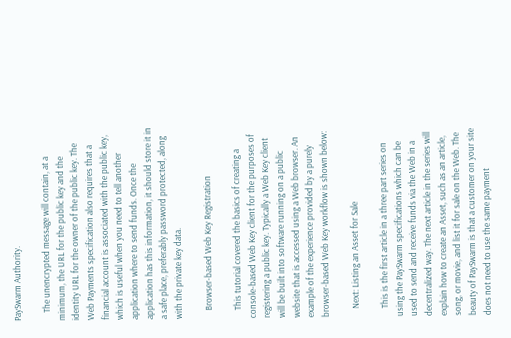PaySwarm Authority.

    The unencrypted message will contain, at a minimum, the URL for the public key and the identity URL for the owner of the public key. The Web Payments specification also requires that a financial account is associated with the public key, which is useful when you need to tell another application where to send funds. Once the application has this information, it should store it in a safe place, preferably password protected, along with the private key data.

    Browser-based Web Key Registration

    This tutorial covered the basics of creating a console-based Web Key client for the purposes of registering a public key. Typically a Web Key client will be built into software running on a public website that is accessed using a Web browser. An example of the experience provided by a purely browser-based Web Key workflow is shown below:

    Next: Listing an Asset for Sale

    This is the first article in a three part series on using the PaySwarm specifications which can be used to send and receive funds via the Web in a decentralized way. The next article in the series will explain how to create an Asset, such as an article, song, or movie, and list it for sale on the Web. The beauty of PaySwarm is that a customer on your site does not need to use the same payment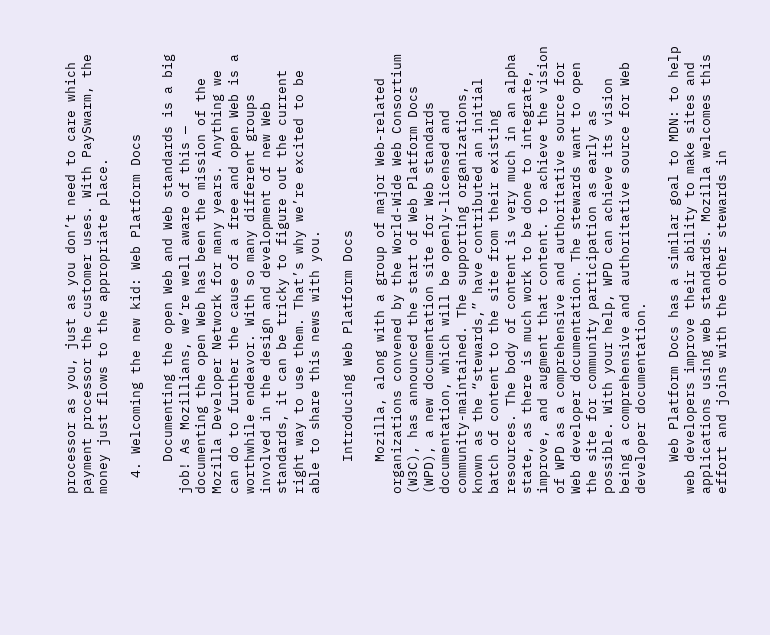processor as you, just as you don’t need to care which payment processor the customer uses. With PaySwarm, the money just flows to the appropriate place.

  4. Welcoming the new kid: Web Platform Docs

    Documenting the open Web and Web standards is a big job! As Mozillians, we’re well aware of this — documenting the open Web has been the mission of the Mozilla Developer Network for many years. Anything we can do to further the cause of a free and open Web is a worthwhile endeavor. With so many different groups involved in the design and development of new Web standards, it can be tricky to figure out the current right way to use them. That’s why we’re excited to be able to share this news with you.

    Introducing Web Platform Docs

    Mozilla, along with a group of major Web-related organizations convened by the World-Wide Web Consortium (W3C), has announced the start of Web Platform Docs (WPD), a new documentation site for Web standards documentation, which will be openly-licensed and community-maintained. The supporting organizations, known as the “stewards,” have contributed an initial batch of content to the site from their existing resources. The body of content is very much in an alpha state, as there is much work to be done to integrate, improve, and augment that content. to achieve the vision of WPD as a comprehensive and authoritative source for Web developer documentation. The stewards want to open the site for community participation as early as possible. With your help, WPD can achieve its vision being a comprehensive and authoritative source for Web developer documentation.

    Web Platform Docs has a similar goal to MDN: to help web developers improve their ability to make sites and applications using web standards. Mozilla welcomes this effort and joins with the other stewards in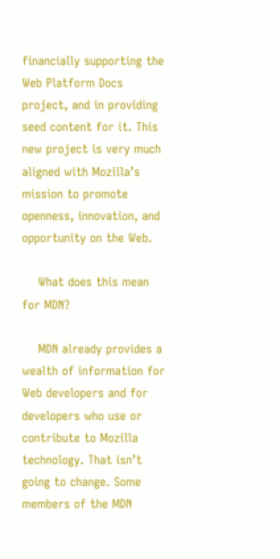financially supporting the Web Platform Docs project, and in providing seed content for it. This new project is very much aligned with Mozilla’s mission to promote openness, innovation, and opportunity on the Web.

    What does this mean for MDN?

    MDN already provides a wealth of information for Web developers and for developers who use or contribute to Mozilla technology. That isn’t going to change. Some members of the MDN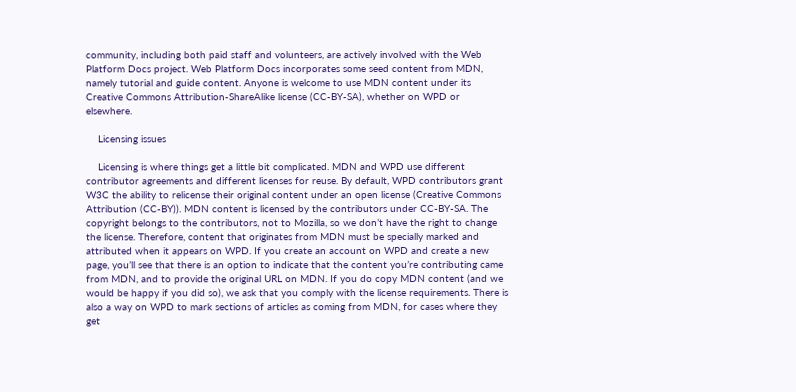community, including both paid staff and volunteers, are actively involved with the Web Platform Docs project. Web Platform Docs incorporates some seed content from MDN, namely tutorial and guide content. Anyone is welcome to use MDN content under its Creative Commons Attribution-ShareAlike license (CC-BY-SA), whether on WPD or elsewhere.

    Licensing issues

    Licensing is where things get a little bit complicated. MDN and WPD use different contributor agreements and different licenses for reuse. By default, WPD contributors grant W3C the ability to relicense their original content under an open license (Creative Commons Attribution (CC-BY)). MDN content is licensed by the contributors under CC-BY-SA. The copyright belongs to the contributors, not to Mozilla, so we don’t have the right to change the license. Therefore, content that originates from MDN must be specially marked and attributed when it appears on WPD. If you create an account on WPD and create a new page, you’ll see that there is an option to indicate that the content you’re contributing came from MDN, and to provide the original URL on MDN. If you do copy MDN content (and we would be happy if you did so), we ask that you comply with the license requirements. There is also a way on WPD to mark sections of articles as coming from MDN, for cases where they get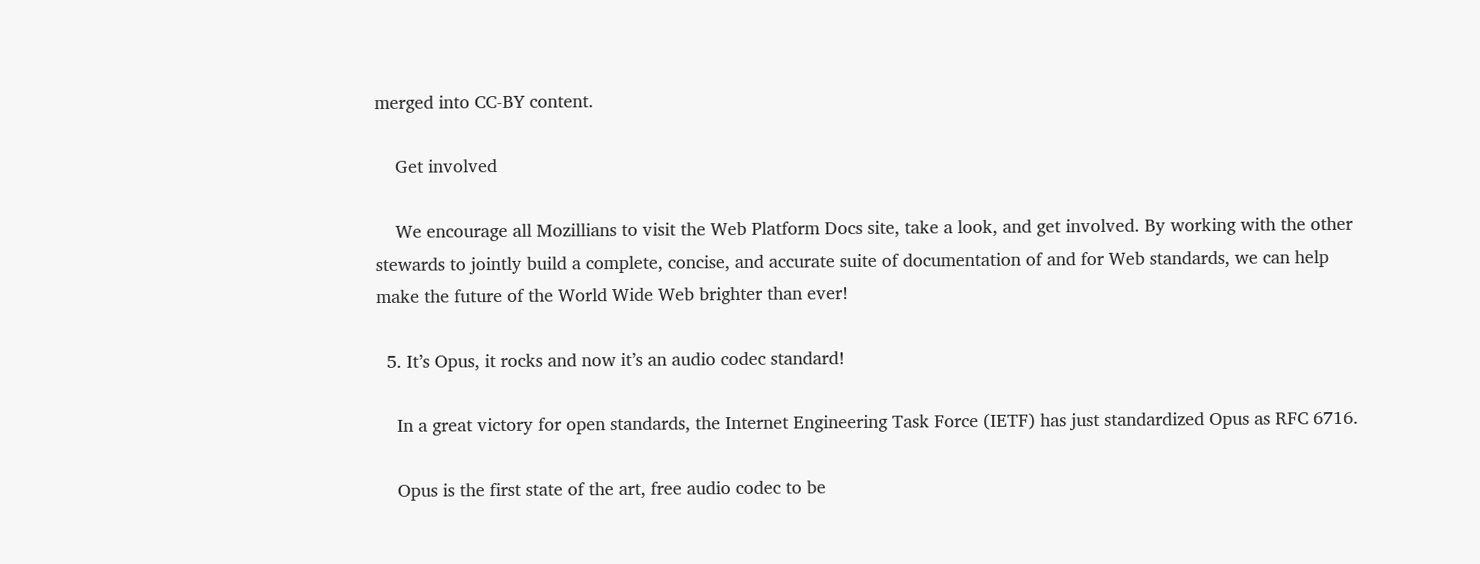merged into CC-BY content.

    Get involved

    We encourage all Mozillians to visit the Web Platform Docs site, take a look, and get involved. By working with the other stewards to jointly build a complete, concise, and accurate suite of documentation of and for Web standards, we can help make the future of the World Wide Web brighter than ever!

  5. It’s Opus, it rocks and now it’s an audio codec standard!

    In a great victory for open standards, the Internet Engineering Task Force (IETF) has just standardized Opus as RFC 6716.

    Opus is the first state of the art, free audio codec to be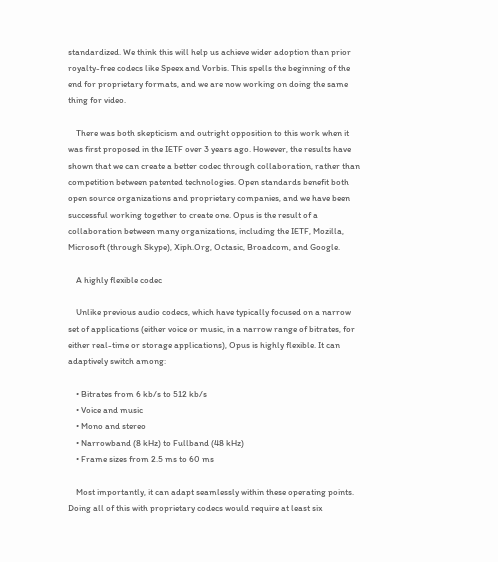standardized. We think this will help us achieve wider adoption than prior royalty-free codecs like Speex and Vorbis. This spells the beginning of the end for proprietary formats, and we are now working on doing the same thing for video.

    There was both skepticism and outright opposition to this work when it was first proposed in the IETF over 3 years ago. However, the results have shown that we can create a better codec through collaboration, rather than competition between patented technologies. Open standards benefit both open source organizations and proprietary companies, and we have been successful working together to create one. Opus is the result of a collaboration between many organizations, including the IETF, Mozilla, Microsoft (through Skype), Xiph.Org, Octasic, Broadcom, and Google.

    A highly flexible codec

    Unlike previous audio codecs, which have typically focused on a narrow set of applications (either voice or music, in a narrow range of bitrates, for either real-time or storage applications), Opus is highly flexible. It can adaptively switch among:

    • Bitrates from 6 kb/s to 512 kb/s
    • Voice and music
    • Mono and stereo
    • Narrowband (8 kHz) to Fullband (48 kHz)
    • Frame sizes from 2.5 ms to 60 ms

    Most importantly, it can adapt seamlessly within these operating points. Doing all of this with proprietary codecs would require at least six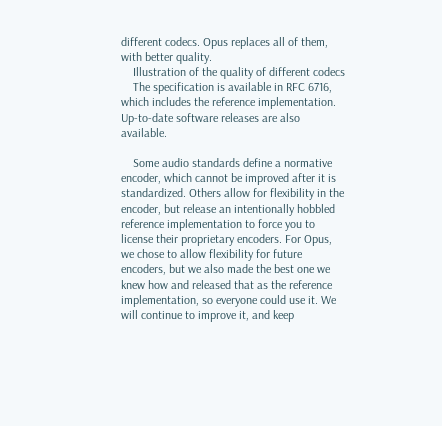different codecs. Opus replaces all of them, with better quality.
    Illustration of the quality of different codecs
    The specification is available in RFC 6716, which includes the reference implementation. Up-to-date software releases are also available.

    Some audio standards define a normative encoder, which cannot be improved after it is standardized. Others allow for flexibility in the encoder, but release an intentionally hobbled reference implementation to force you to license their proprietary encoders. For Opus, we chose to allow flexibility for future encoders, but we also made the best one we knew how and released that as the reference implementation, so everyone could use it. We will continue to improve it, and keep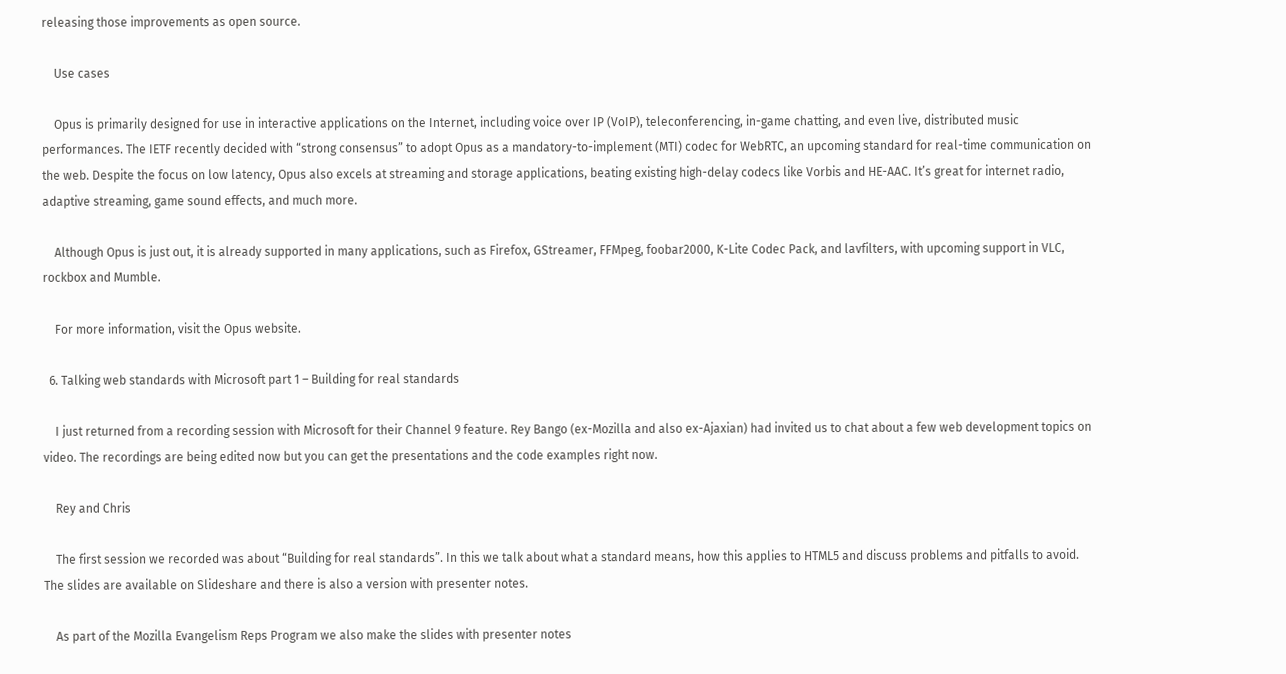releasing those improvements as open source.

    Use cases

    Opus is primarily designed for use in interactive applications on the Internet, including voice over IP (VoIP), teleconferencing, in-game chatting, and even live, distributed music performances. The IETF recently decided with “strong consensus” to adopt Opus as a mandatory-to-implement (MTI) codec for WebRTC, an upcoming standard for real-time communication on the web. Despite the focus on low latency, Opus also excels at streaming and storage applications, beating existing high-delay codecs like Vorbis and HE-AAC. It’s great for internet radio, adaptive streaming, game sound effects, and much more.

    Although Opus is just out, it is already supported in many applications, such as Firefox, GStreamer, FFMpeg, foobar2000, K-Lite Codec Pack, and lavfilters, with upcoming support in VLC, rockbox and Mumble.

    For more information, visit the Opus website.

  6. Talking web standards with Microsoft part 1 – Building for real standards

    I just returned from a recording session with Microsoft for their Channel 9 feature. Rey Bango (ex-Mozilla and also ex-Ajaxian) had invited us to chat about a few web development topics on video. The recordings are being edited now but you can get the presentations and the code examples right now.

    Rey and Chris

    The first session we recorded was about “Building for real standards”. In this we talk about what a standard means, how this applies to HTML5 and discuss problems and pitfalls to avoid. The slides are available on Slideshare and there is also a version with presenter notes.

    As part of the Mozilla Evangelism Reps Program we also make the slides with presenter notes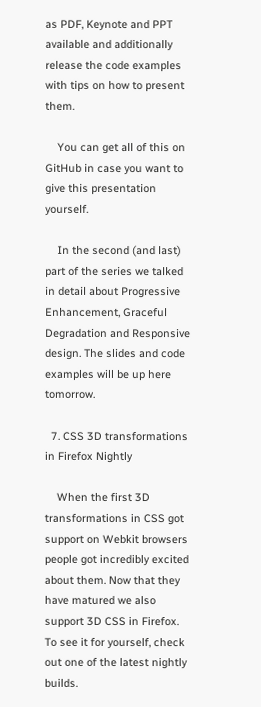as PDF, Keynote and PPT available and additionally release the code examples with tips on how to present them.

    You can get all of this on GitHub in case you want to give this presentation yourself.

    In the second (and last) part of the series we talked in detail about Progressive Enhancement, Graceful Degradation and Responsive design. The slides and code examples will be up here tomorrow.

  7. CSS 3D transformations in Firefox Nightly

    When the first 3D transformations in CSS got support on Webkit browsers people got incredibly excited about them. Now that they have matured we also support 3D CSS in Firefox. To see it for yourself, check out one of the latest nightly builds.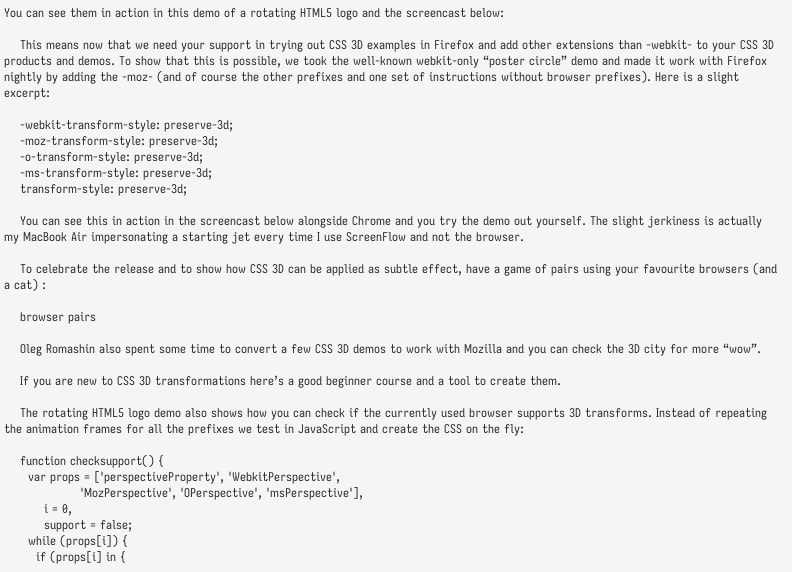You can see them in action in this demo of a rotating HTML5 logo and the screencast below:

    This means now that we need your support in trying out CSS 3D examples in Firefox and add other extensions than -webkit- to your CSS 3D products and demos. To show that this is possible, we took the well-known webkit-only “poster circle” demo and made it work with Firefox nightly by adding the -moz- (and of course the other prefixes and one set of instructions without browser prefixes). Here is a slight excerpt:

    -webkit-transform-style: preserve-3d;
    -moz-transform-style: preserve-3d;
    -o-transform-style: preserve-3d;
    -ms-transform-style: preserve-3d;
    transform-style: preserve-3d;

    You can see this in action in the screencast below alongside Chrome and you try the demo out yourself. The slight jerkiness is actually my MacBook Air impersonating a starting jet every time I use ScreenFlow and not the browser.

    To celebrate the release and to show how CSS 3D can be applied as subtle effect, have a game of pairs using your favourite browsers (and a cat) :

    browser pairs

    Oleg Romashin also spent some time to convert a few CSS 3D demos to work with Mozilla and you can check the 3D city for more “wow”.

    If you are new to CSS 3D transformations here’s a good beginner course and a tool to create them.

    The rotating HTML5 logo demo also shows how you can check if the currently used browser supports 3D transforms. Instead of repeating the animation frames for all the prefixes we test in JavaScript and create the CSS on the fly:

    function checksupport() {
      var props = ['perspectiveProperty', 'WebkitPerspective',
                   'MozPerspective', 'OPerspective', 'msPerspective'],
          i = 0,
          support = false;
      while (props[i]) {
        if (props[i] in {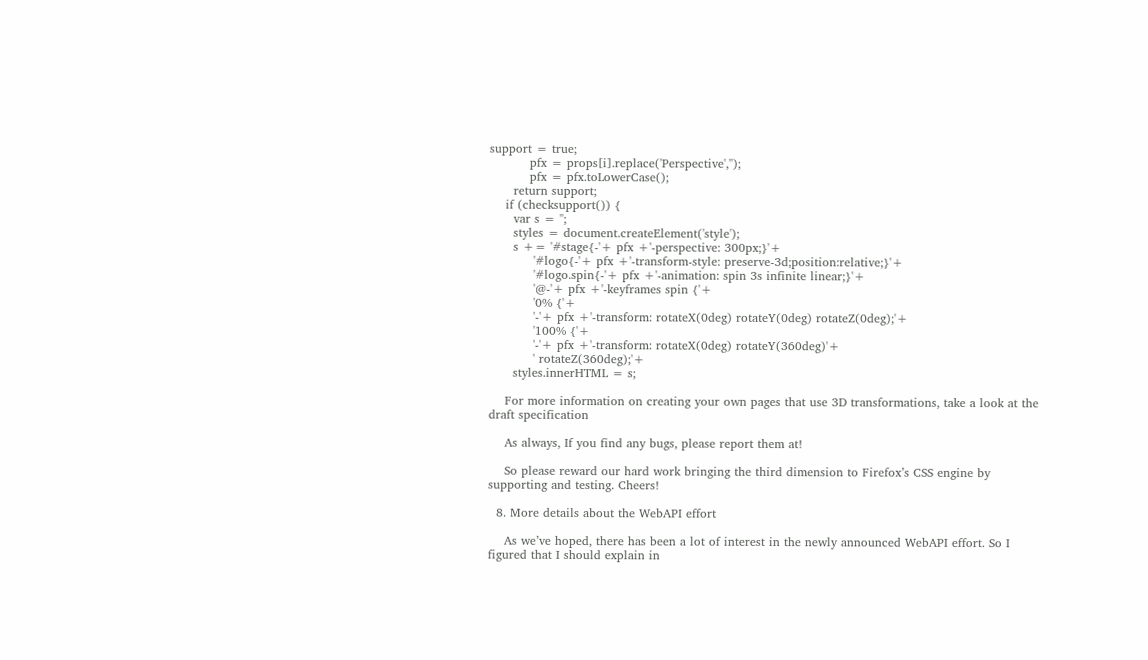support = true;
          pfx = props[i].replace('Perspective','');
          pfx = pfx.toLowerCase();
      return support;
    if (checksupport()) {
      var s = '';
      styles = document.createElement('style');
      s += '#stage{-'+ pfx +'-perspective: 300px;}'+
           '#logo{-'+ pfx +'-transform-style: preserve-3d;position:relative;}'+
           '#logo.spin{-'+ pfx +'-animation: spin 3s infinite linear;}'+
           '@-'+ pfx +'-keyframes spin {'+
           '0% {'+
           '-'+ pfx +'-transform: rotateX(0deg) rotateY(0deg) rotateZ(0deg);'+
           '100% {'+
           '-'+ pfx +'-transform: rotateX(0deg) rotateY(360deg)'+
           ' rotateZ(360deg);'+
      styles.innerHTML = s;

    For more information on creating your own pages that use 3D transformations, take a look at the draft specification

    As always, If you find any bugs, please report them at!

    So please reward our hard work bringing the third dimension to Firefox’s CSS engine by supporting and testing. Cheers!

  8. More details about the WebAPI effort

    As we’ve hoped, there has been a lot of interest in the newly announced WebAPI effort. So I figured that I should explain in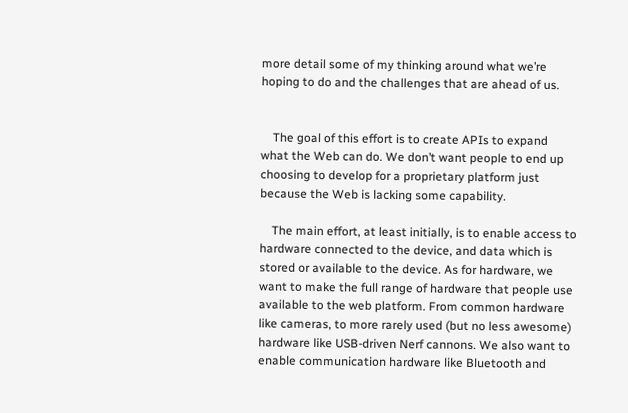more detail some of my thinking around what we’re hoping to do and the challenges that are ahead of us.


    The goal of this effort is to create APIs to expand what the Web can do. We don’t want people to end up choosing to develop for a proprietary platform just because the Web is lacking some capability.

    The main effort, at least initially, is to enable access to hardware connected to the device, and data which is stored or available to the device. As for hardware, we want to make the full range of hardware that people use available to the web platform. From common hardware like cameras, to more rarely used (but no less awesome) hardware like USB-driven Nerf cannons. We also want to enable communication hardware like Bluetooth and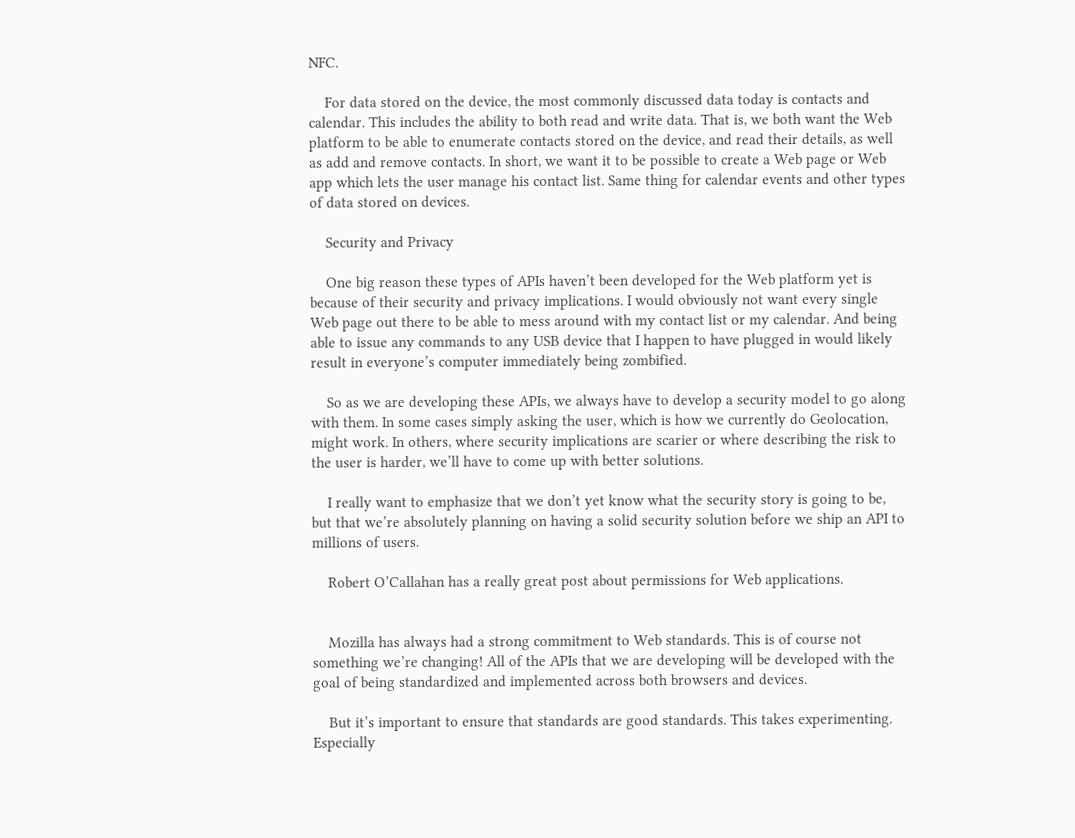NFC.

    For data stored on the device, the most commonly discussed data today is contacts and calendar. This includes the ability to both read and write data. That is, we both want the Web platform to be able to enumerate contacts stored on the device, and read their details, as well as add and remove contacts. In short, we want it to be possible to create a Web page or Web app which lets the user manage his contact list. Same thing for calendar events and other types of data stored on devices.

    Security and Privacy

    One big reason these types of APIs haven’t been developed for the Web platform yet is because of their security and privacy implications. I would obviously not want every single Web page out there to be able to mess around with my contact list or my calendar. And being able to issue any commands to any USB device that I happen to have plugged in would likely result in everyone’s computer immediately being zombified.

    So as we are developing these APIs, we always have to develop a security model to go along with them. In some cases simply asking the user, which is how we currently do Geolocation, might work. In others, where security implications are scarier or where describing the risk to the user is harder, we’ll have to come up with better solutions.

    I really want to emphasize that we don’t yet know what the security story is going to be, but that we’re absolutely planning on having a solid security solution before we ship an API to millions of users.

    Robert O’Callahan has a really great post about permissions for Web applications.


    Mozilla has always had a strong commitment to Web standards. This is of course not something we’re changing! All of the APIs that we are developing will be developed with the goal of being standardized and implemented across both browsers and devices.

    But it’s important to ensure that standards are good standards. This takes experimenting. Especially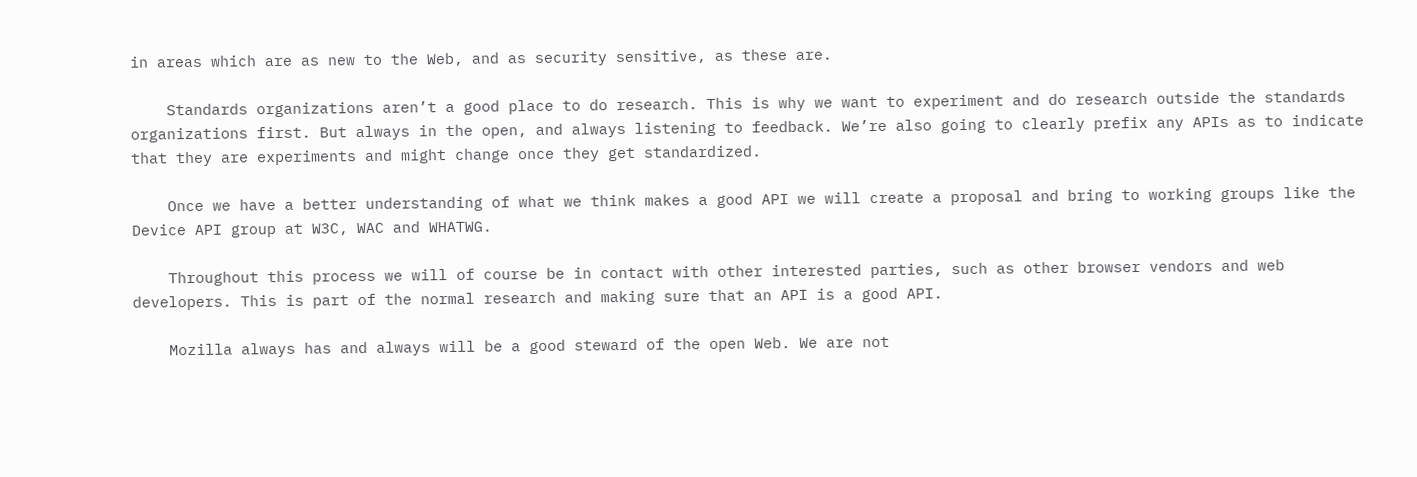in areas which are as new to the Web, and as security sensitive, as these are.

    Standards organizations aren’t a good place to do research. This is why we want to experiment and do research outside the standards organizations first. But always in the open, and always listening to feedback. We’re also going to clearly prefix any APIs as to indicate that they are experiments and might change once they get standardized.

    Once we have a better understanding of what we think makes a good API we will create a proposal and bring to working groups like the Device API group at W3C, WAC and WHATWG.

    Throughout this process we will of course be in contact with other interested parties, such as other browser vendors and web developers. This is part of the normal research and making sure that an API is a good API.

    Mozilla always has and always will be a good steward of the open Web. We are not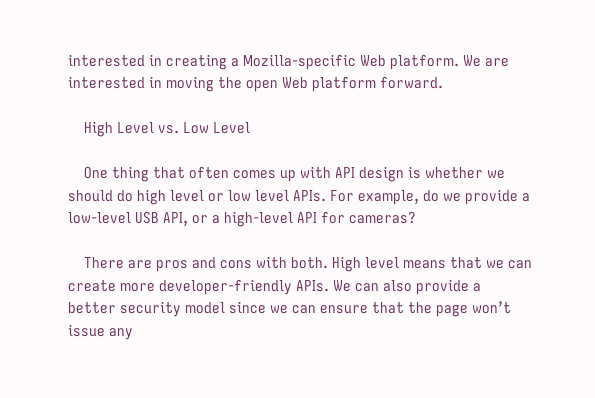interested in creating a Mozilla-specific Web platform. We are interested in moving the open Web platform forward.

    High Level vs. Low Level

    One thing that often comes up with API design is whether we should do high level or low level APIs. For example, do we provide a low-level USB API, or a high-level API for cameras?

    There are pros and cons with both. High level means that we can create more developer-friendly APIs. We can also provide a better security model since we can ensure that the page won’t issue any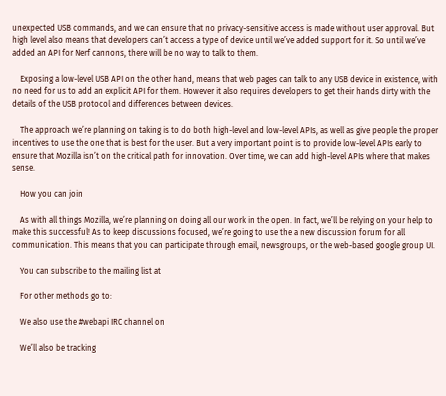unexpected USB commands, and we can ensure that no privacy-sensitive access is made without user approval. But high level also means that developers can’t access a type of device until we’ve added support for it. So until we’ve added an API for Nerf cannons, there will be no way to talk to them.

    Exposing a low-level USB API on the other hand, means that web pages can talk to any USB device in existence, with no need for us to add an explicit API for them. However it also requires developers to get their hands dirty with the details of the USB protocol and differences between devices.

    The approach we’re planning on taking is to do both high-level and low-level APIs, as well as give people the proper incentives to use the one that is best for the user. But a very important point is to provide low-level APIs early to ensure that Mozilla isn’t on the critical path for innovation. Over time, we can add high-level APIs where that makes sense.

    How you can join

    As with all things Mozilla, we’re planning on doing all our work in the open. In fact, we’ll be relying on your help to make this successful! As to keep discussions focused, we’re going to use the a new discussion forum for all communication. This means that you can participate through email, newsgroups, or the web-based google group UI.

    You can subscribe to the mailing list at

    For other methods go to:

    We also use the #webapi IRC channel on

    We’ll also be tracking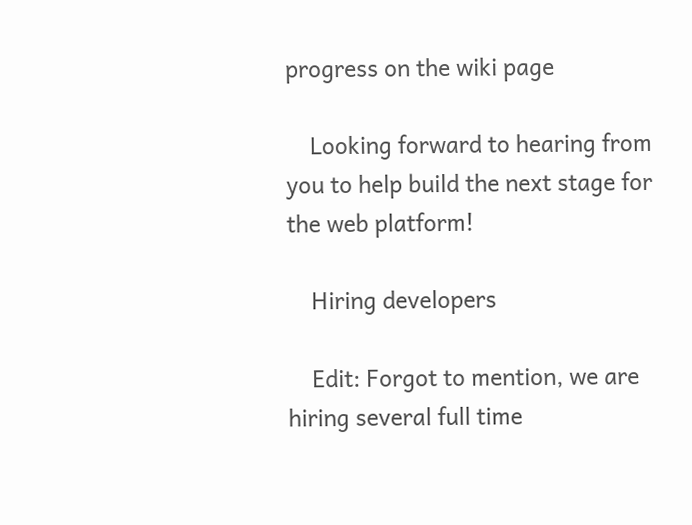progress on the wiki page

    Looking forward to hearing from you to help build the next stage for the web platform!

    Hiring developers

    Edit: Forgot to mention, we are hiring several full time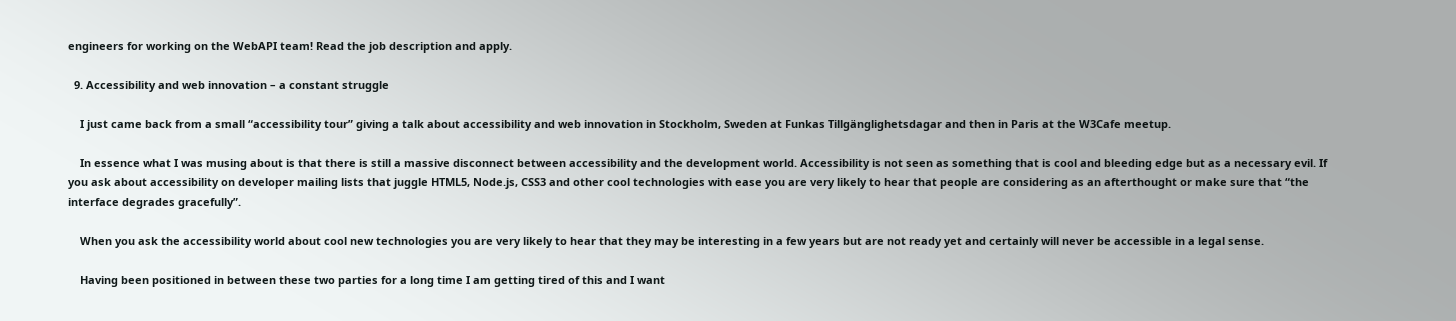engineers for working on the WebAPI team! Read the job description and apply.

  9. Accessibility and web innovation – a constant struggle

    I just came back from a small “accessibility tour” giving a talk about accessibility and web innovation in Stockholm, Sweden at Funkas Tillgänglighetsdagar and then in Paris at the W3Cafe meetup.

    In essence what I was musing about is that there is still a massive disconnect between accessibility and the development world. Accessibility is not seen as something that is cool and bleeding edge but as a necessary evil. If you ask about accessibility on developer mailing lists that juggle HTML5, Node.js, CSS3 and other cool technologies with ease you are very likely to hear that people are considering as an afterthought or make sure that “the interface degrades gracefully”.

    When you ask the accessibility world about cool new technologies you are very likely to hear that they may be interesting in a few years but are not ready yet and certainly will never be accessible in a legal sense.

    Having been positioned in between these two parties for a long time I am getting tired of this and I want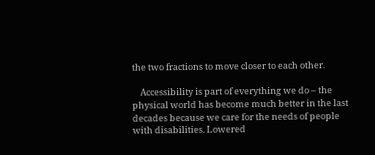the two fractions to move closer to each other.

    Accessibility is part of everything we do – the physical world has become much better in the last decades because we care for the needs of people with disabilities. Lowered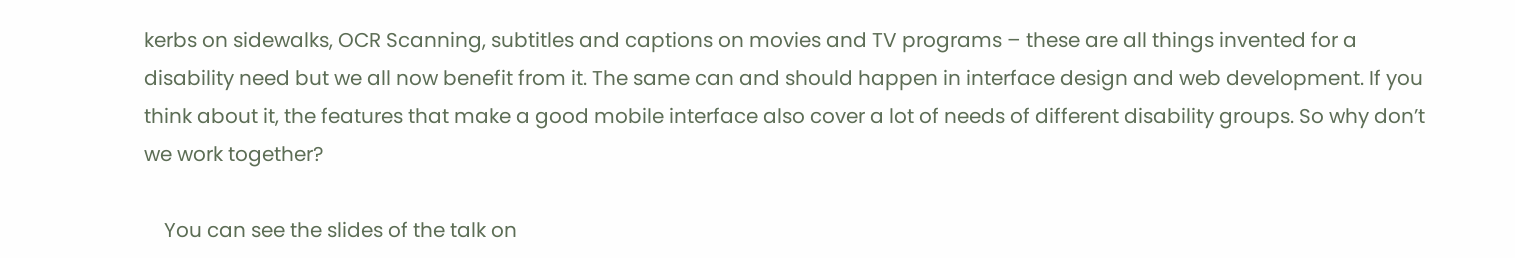kerbs on sidewalks, OCR Scanning, subtitles and captions on movies and TV programs – these are all things invented for a disability need but we all now benefit from it. The same can and should happen in interface design and web development. If you think about it, the features that make a good mobile interface also cover a lot of needs of different disability groups. So why don’t we work together?

    You can see the slides of the talk on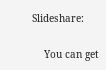Slideshare:

    You can get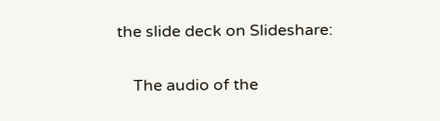the slide deck on Slideshare:

    The audio of the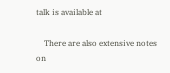talk is available at

    There are also extensive notes on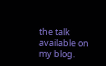the talk available on my blog.